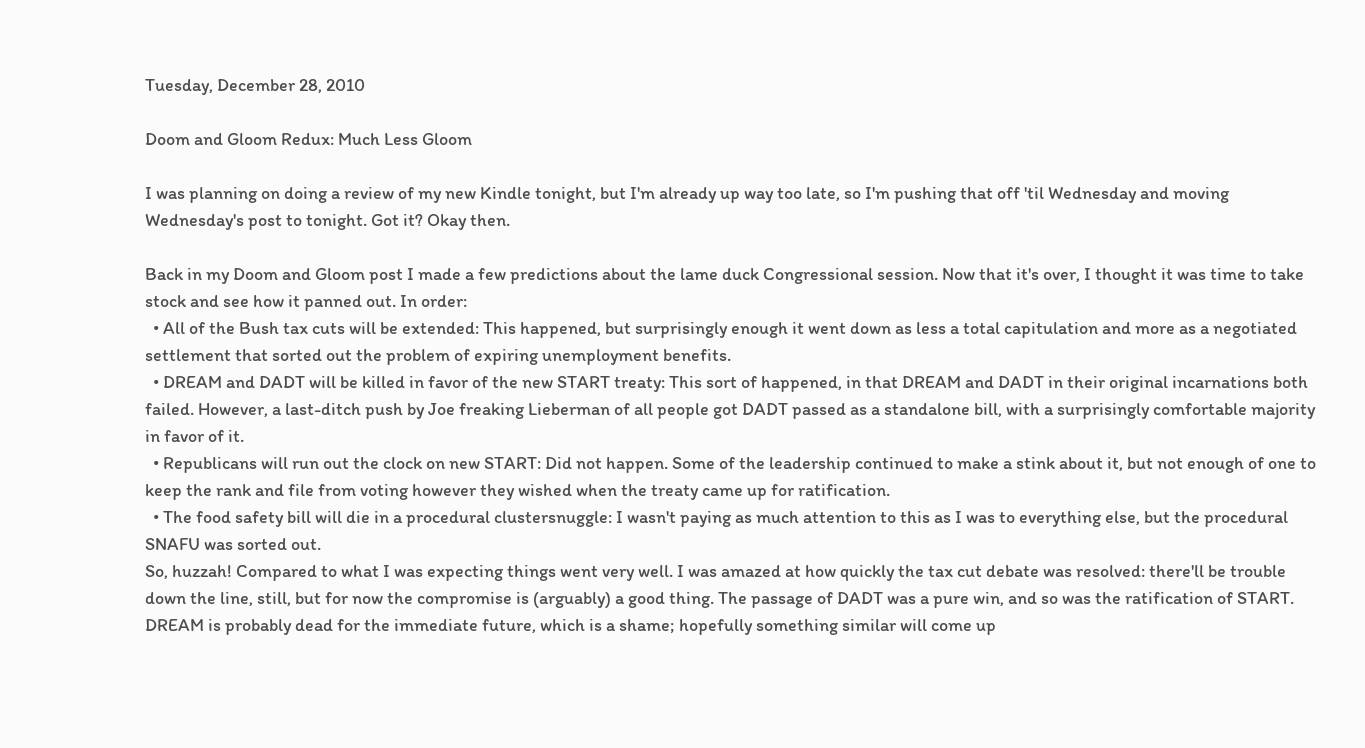Tuesday, December 28, 2010

Doom and Gloom Redux: Much Less Gloom

I was planning on doing a review of my new Kindle tonight, but I'm already up way too late, so I'm pushing that off 'til Wednesday and moving Wednesday's post to tonight. Got it? Okay then.

Back in my Doom and Gloom post I made a few predictions about the lame duck Congressional session. Now that it's over, I thought it was time to take stock and see how it panned out. In order:
  • All of the Bush tax cuts will be extended: This happened, but surprisingly enough it went down as less a total capitulation and more as a negotiated settlement that sorted out the problem of expiring unemployment benefits.
  • DREAM and DADT will be killed in favor of the new START treaty: This sort of happened, in that DREAM and DADT in their original incarnations both failed. However, a last-ditch push by Joe freaking Lieberman of all people got DADT passed as a standalone bill, with a surprisingly comfortable majority in favor of it.
  • Republicans will run out the clock on new START: Did not happen. Some of the leadership continued to make a stink about it, but not enough of one to keep the rank and file from voting however they wished when the treaty came up for ratification.
  • The food safety bill will die in a procedural clustersnuggle: I wasn't paying as much attention to this as I was to everything else, but the procedural SNAFU was sorted out.
So, huzzah! Compared to what I was expecting things went very well. I was amazed at how quickly the tax cut debate was resolved: there'll be trouble down the line, still, but for now the compromise is (arguably) a good thing. The passage of DADT was a pure win, and so was the ratification of START. DREAM is probably dead for the immediate future, which is a shame; hopefully something similar will come up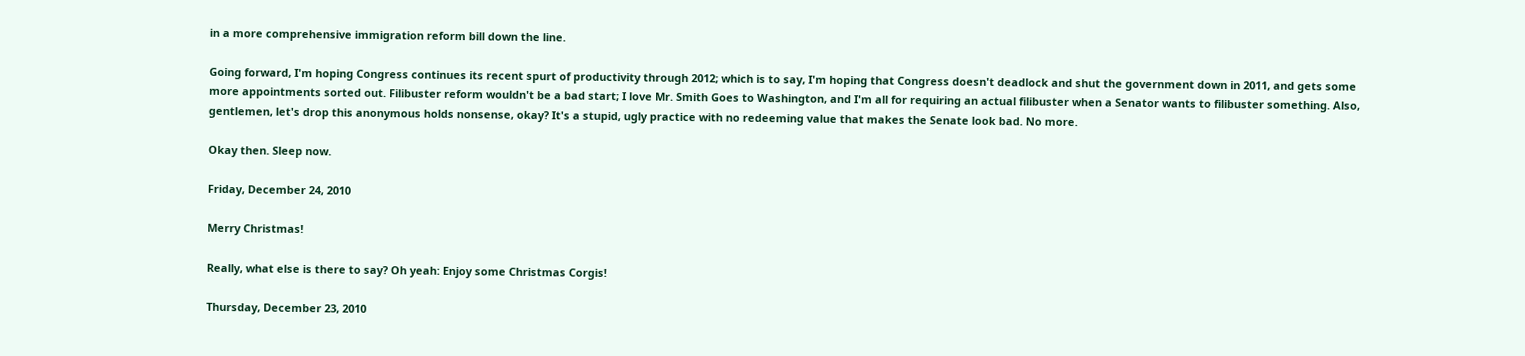in a more comprehensive immigration reform bill down the line.

Going forward, I'm hoping Congress continues its recent spurt of productivity through 2012; which is to say, I'm hoping that Congress doesn't deadlock and shut the government down in 2011, and gets some more appointments sorted out. Filibuster reform wouldn't be a bad start; I love Mr. Smith Goes to Washington, and I'm all for requiring an actual filibuster when a Senator wants to filibuster something. Also, gentlemen, let's drop this anonymous holds nonsense, okay? It's a stupid, ugly practice with no redeeming value that makes the Senate look bad. No more.

Okay then. Sleep now.

Friday, December 24, 2010

Merry Christmas!

Really, what else is there to say? Oh yeah: Enjoy some Christmas Corgis!

Thursday, December 23, 2010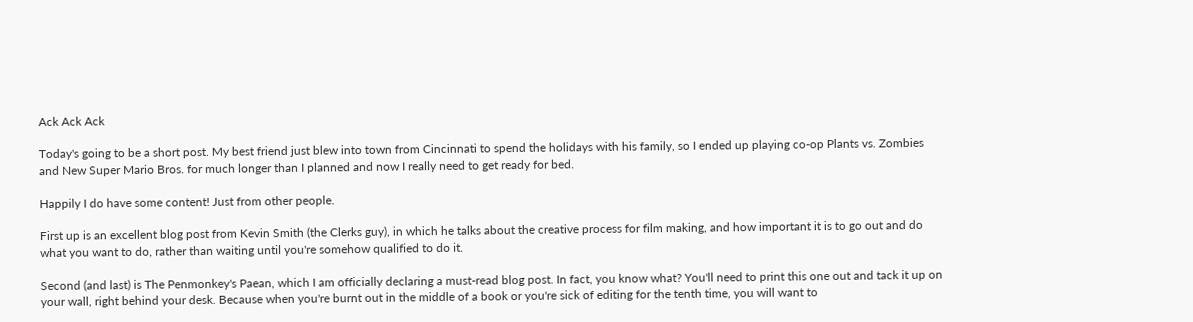Ack Ack Ack

Today's going to be a short post. My best friend just blew into town from Cincinnati to spend the holidays with his family, so I ended up playing co-op Plants vs. Zombies and New Super Mario Bros. for much longer than I planned and now I really need to get ready for bed.

Happily I do have some content! Just from other people.

First up is an excellent blog post from Kevin Smith (the Clerks guy), in which he talks about the creative process for film making, and how important it is to go out and do what you want to do, rather than waiting until you're somehow qualified to do it.

Second (and last) is The Penmonkey's Paean, which I am officially declaring a must-read blog post. In fact, you know what? You'll need to print this one out and tack it up on your wall, right behind your desk. Because when you're burnt out in the middle of a book or you're sick of editing for the tenth time, you will want to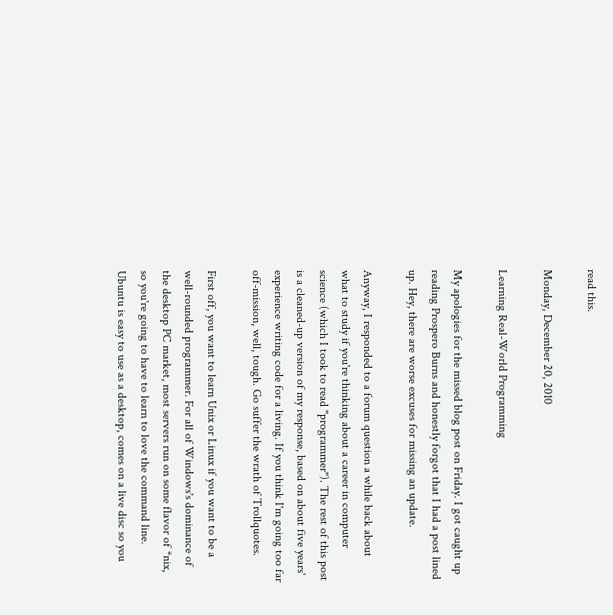read this.

Monday, December 20, 2010

Learning Real-World Programming

My apologies for the missed blog post on Friday. I got caught up reading Prospero Burns and honestly forgot that I had a post lined up. Hey, there are worse excuses for missing an update.

Anyway, I responded to a forum question a while back about what to study if you're thinking about a career in computer science (which I took to read "programmer"). The rest of this post is a cleaned-up version of my response, based on about five years' experience writing code for a living. If you think I'm going too far off-mission, well, tough. Go suffer the wrath of Trollquotes.

First off, you want to learn Unix or Linux if you want to be a well-rounded programmer. For all of Windows's dominance of the desktop PC market, most servers run on some flavor of *nix, so you're going to have to learn to love the command line. Ubuntu is easy to use as a desktop, comes on a live disc so you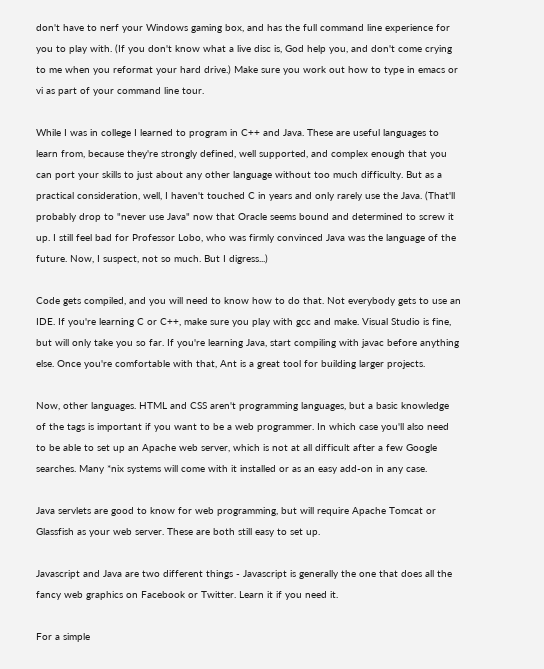don't have to nerf your Windows gaming box, and has the full command line experience for you to play with. (If you don't know what a live disc is, God help you, and don't come crying to me when you reformat your hard drive.) Make sure you work out how to type in emacs or vi as part of your command line tour.

While I was in college I learned to program in C++ and Java. These are useful languages to learn from, because they're strongly defined, well supported, and complex enough that you can port your skills to just about any other language without too much difficulty. But as a practical consideration, well, I haven't touched C in years and only rarely use the Java. (That'll probably drop to "never use Java" now that Oracle seems bound and determined to screw it up. I still feel bad for Professor Lobo, who was firmly convinced Java was the language of the future. Now, I suspect, not so much. But I digress...)

Code gets compiled, and you will need to know how to do that. Not everybody gets to use an IDE. If you're learning C or C++, make sure you play with gcc and make. Visual Studio is fine, but will only take you so far. If you're learning Java, start compiling with javac before anything else. Once you're comfortable with that, Ant is a great tool for building larger projects.

Now, other languages. HTML and CSS aren't programming languages, but a basic knowledge of the tags is important if you want to be a web programmer. In which case you'll also need to be able to set up an Apache web server, which is not at all difficult after a few Google searches. Many *nix systems will come with it installed or as an easy add-on in any case.

Java servlets are good to know for web programming, but will require Apache Tomcat or Glassfish as your web server. These are both still easy to set up.

Javascript and Java are two different things - Javascript is generally the one that does all the fancy web graphics on Facebook or Twitter. Learn it if you need it.

For a simple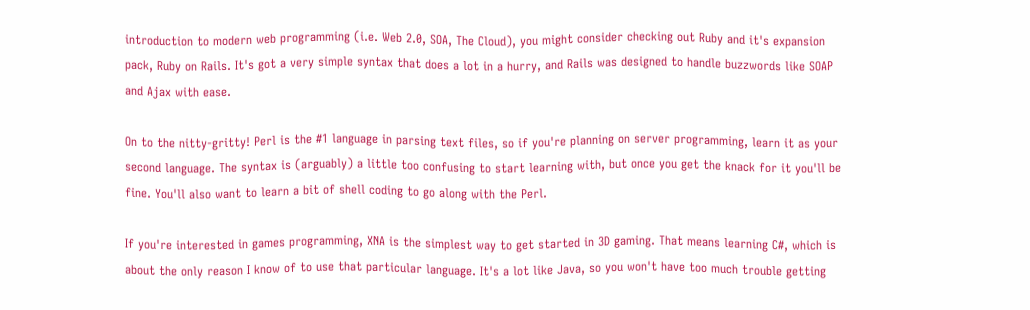introduction to modern web programming (i.e. Web 2.0, SOA, The Cloud), you might consider checking out Ruby and it's expansion pack, Ruby on Rails. It's got a very simple syntax that does a lot in a hurry, and Rails was designed to handle buzzwords like SOAP and Ajax with ease.

On to the nitty-gritty! Perl is the #1 language in parsing text files, so if you're planning on server programming, learn it as your second language. The syntax is (arguably) a little too confusing to start learning with, but once you get the knack for it you'll be fine. You'll also want to learn a bit of shell coding to go along with the Perl.

If you're interested in games programming, XNA is the simplest way to get started in 3D gaming. That means learning C#, which is about the only reason I know of to use that particular language. It's a lot like Java, so you won't have too much trouble getting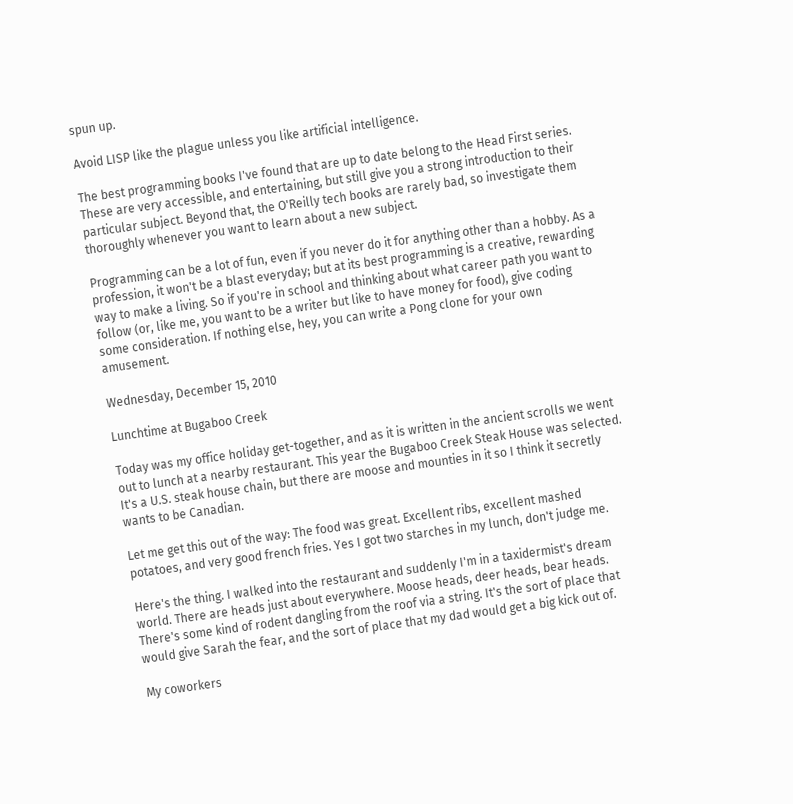spun up.

Avoid LISP like the plague unless you like artificial intelligence.

The best programming books I've found that are up to date belong to the Head First series. These are very accessible, and entertaining, but still give you a strong introduction to their particular subject. Beyond that, the O'Reilly tech books are rarely bad, so investigate them thoroughly whenever you want to learn about a new subject.

Programming can be a lot of fun, even if you never do it for anything other than a hobby. As a profession, it won't be a blast everyday; but at its best programming is a creative, rewarding way to make a living. So if you're in school and thinking about what career path you want to follow (or, like me, you want to be a writer but like to have money for food), give coding some consideration. If nothing else, hey, you can write a Pong clone for your own amusement.

Wednesday, December 15, 2010

Lunchtime at Bugaboo Creek

Today was my office holiday get-together, and as it is written in the ancient scrolls we went out to lunch at a nearby restaurant. This year the Bugaboo Creek Steak House was selected. It's a U.S. steak house chain, but there are moose and mounties in it so I think it secretly wants to be Canadian.

Let me get this out of the way: The food was great. Excellent ribs, excellent mashed potatoes, and very good french fries. Yes I got two starches in my lunch, don't judge me.

Here's the thing. I walked into the restaurant and suddenly I'm in a taxidermist's dream world. There are heads just about everywhere. Moose heads, deer heads, bear heads. There's some kind of rodent dangling from the roof via a string. It's the sort of place that would give Sarah the fear, and the sort of place that my dad would get a big kick out of.

My coworkers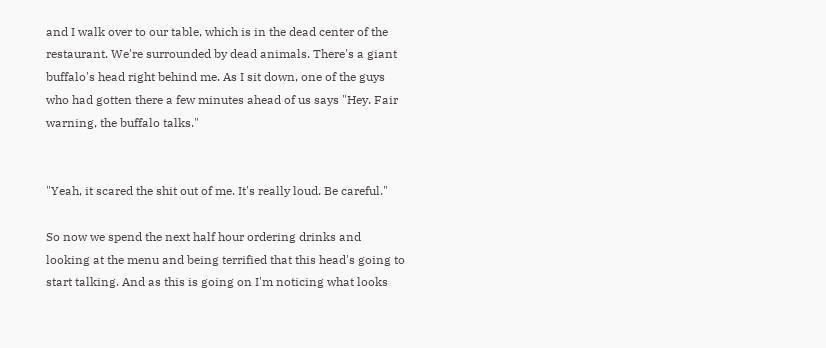and I walk over to our table, which is in the dead center of the restaurant. We're surrounded by dead animals. There's a giant buffalo's head right behind me. As I sit down, one of the guys who had gotten there a few minutes ahead of us says "Hey. Fair warning, the buffalo talks."


"Yeah, it scared the shit out of me. It's really loud. Be careful."

So now we spend the next half hour ordering drinks and looking at the menu and being terrified that this head's going to start talking. And as this is going on I'm noticing what looks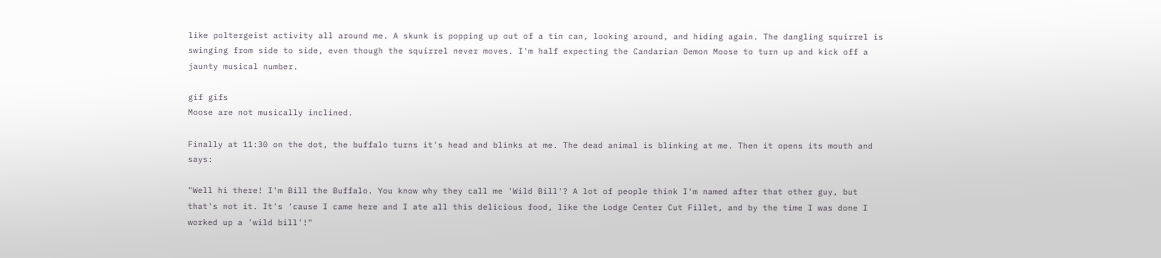like poltergeist activity all around me. A skunk is popping up out of a tin can, looking around, and hiding again. The dangling squirrel is swinging from side to side, even though the squirrel never moves. I'm half expecting the Candarian Demon Moose to turn up and kick off a jaunty musical number.

gif gifs
Moose are not musically inclined.

Finally at 11:30 on the dot, the buffalo turns it's head and blinks at me. The dead animal is blinking at me. Then it opens its mouth and says:

"Well hi there! I'm Bill the Buffalo. You know why they call me 'Wild Bill'? A lot of people think I'm named after that other guy, but that's not it. It's 'cause I came here and I ate all this delicious food, like the Lodge Center Cut Fillet, and by the time I was done I worked up a 'wild bill'!"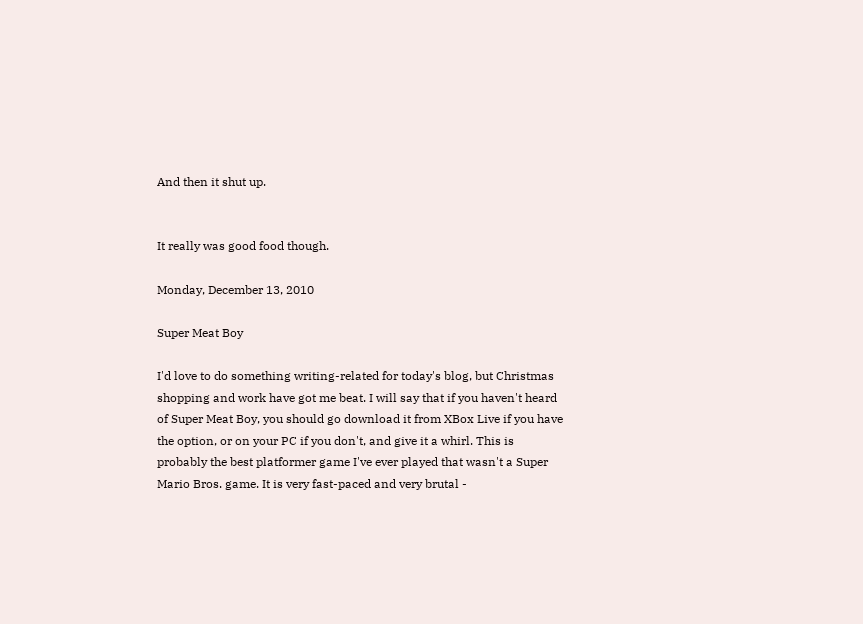And then it shut up.


It really was good food though.

Monday, December 13, 2010

Super Meat Boy

I'd love to do something writing-related for today's blog, but Christmas shopping and work have got me beat. I will say that if you haven't heard of Super Meat Boy, you should go download it from XBox Live if you have the option, or on your PC if you don't, and give it a whirl. This is probably the best platformer game I've ever played that wasn't a Super Mario Bros. game. It is very fast-paced and very brutal -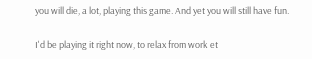you will die, a lot, playing this game. And yet you will still have fun.

I'd be playing it right now, to relax from work et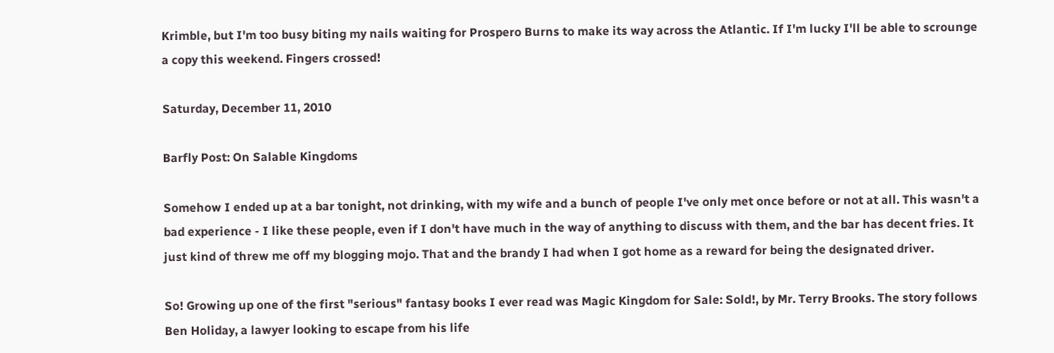Krimble, but I'm too busy biting my nails waiting for Prospero Burns to make its way across the Atlantic. If I'm lucky I'll be able to scrounge a copy this weekend. Fingers crossed!

Saturday, December 11, 2010

Barfly Post: On Salable Kingdoms

Somehow I ended up at a bar tonight, not drinking, with my wife and a bunch of people I've only met once before or not at all. This wasn't a bad experience - I like these people, even if I don't have much in the way of anything to discuss with them, and the bar has decent fries. It just kind of threw me off my blogging mojo. That and the brandy I had when I got home as a reward for being the designated driver.

So! Growing up one of the first "serious" fantasy books I ever read was Magic Kingdom for Sale: Sold!, by Mr. Terry Brooks. The story follows Ben Holiday, a lawyer looking to escape from his life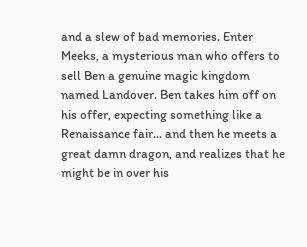and a slew of bad memories. Enter Meeks, a mysterious man who offers to sell Ben a genuine magic kingdom named Landover. Ben takes him off on his offer, expecting something like a Renaissance fair... and then he meets a great damn dragon, and realizes that he might be in over his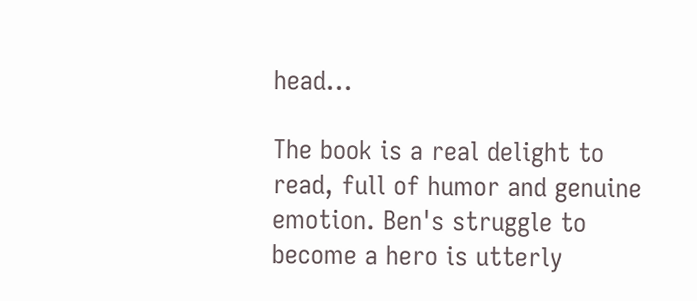head...

The book is a real delight to read, full of humor and genuine emotion. Ben's struggle to become a hero is utterly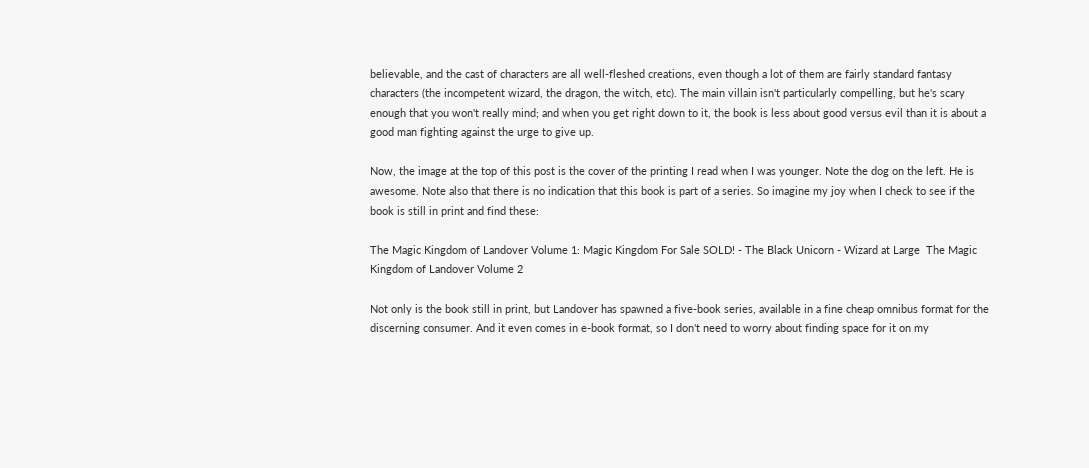believable, and the cast of characters are all well-fleshed creations, even though a lot of them are fairly standard fantasy characters (the incompetent wizard, the dragon, the witch, etc). The main villain isn't particularly compelling, but he's scary enough that you won't really mind; and when you get right down to it, the book is less about good versus evil than it is about a good man fighting against the urge to give up.

Now, the image at the top of this post is the cover of the printing I read when I was younger. Note the dog on the left. He is awesome. Note also that there is no indication that this book is part of a series. So imagine my joy when I check to see if the book is still in print and find these:

The Magic Kingdom of Landover Volume 1: Magic Kingdom For Sale SOLD! - The Black Unicorn - Wizard at Large  The Magic Kingdom of Landover Volume 2

Not only is the book still in print, but Landover has spawned a five-book series, available in a fine cheap omnibus format for the discerning consumer. And it even comes in e-book format, so I don't need to worry about finding space for it on my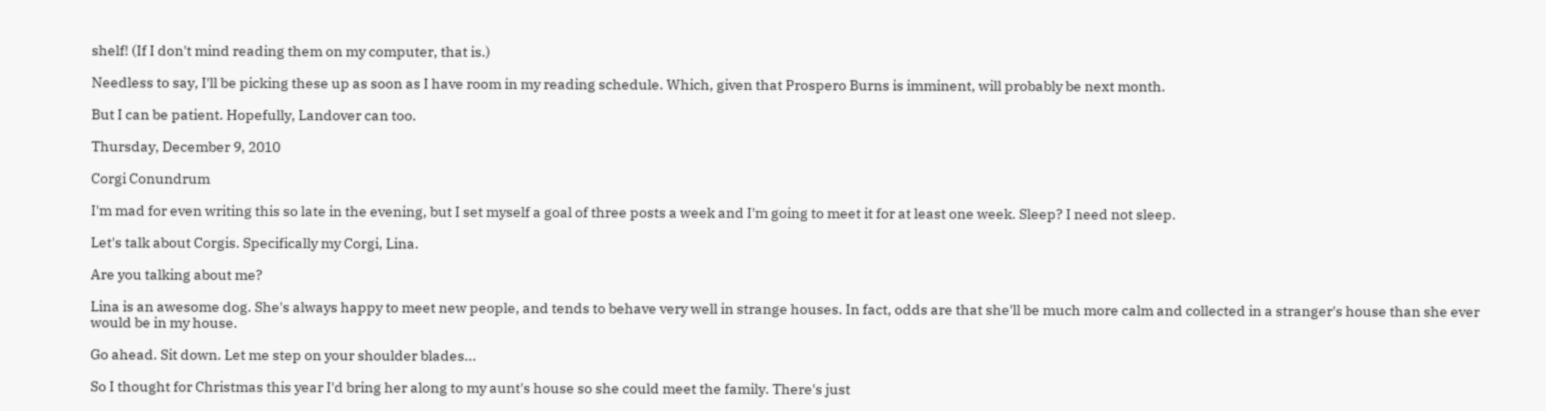shelf! (If I don't mind reading them on my computer, that is.)

Needless to say, I'll be picking these up as soon as I have room in my reading schedule. Which, given that Prospero Burns is imminent, will probably be next month.

But I can be patient. Hopefully, Landover can too.

Thursday, December 9, 2010

Corgi Conundrum

I'm mad for even writing this so late in the evening, but I set myself a goal of three posts a week and I'm going to meet it for at least one week. Sleep? I need not sleep.

Let's talk about Corgis. Specifically my Corgi, Lina.

Are you talking about me?

Lina is an awesome dog. She's always happy to meet new people, and tends to behave very well in strange houses. In fact, odds are that she'll be much more calm and collected in a stranger's house than she ever would be in my house.

Go ahead. Sit down. Let me step on your shoulder blades...

So I thought for Christmas this year I'd bring her along to my aunt's house so she could meet the family. There's just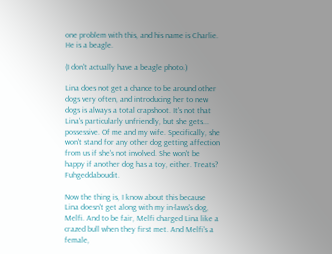one problem with this, and his name is Charlie. He is a beagle.

(I don't actually have a beagle photo.)

Lina does not get a chance to be around other dogs very often, and introducing her to new dogs is always a total crapshoot. It's not that Lina's particularly unfriendly, but she gets... possessive. Of me and my wife. Specifically, she won't stand for any other dog getting affection from us if she's not involved. She won't be happy if another dog has a toy, either. Treats? Fuhgeddaboudit.

Now the thing is, I know about this because Lina doesn't get along with my in-laws's dog, Melfi. And to be fair, Melfi charged Lina like a crazed bull when they first met. And Melfi's a female,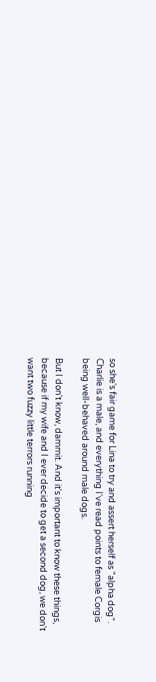so she's fair game for Lina to try and assert herself as "alpha dog". Charlie is a male, and everything I've read points to female Corgis being well-behaved around male dogs.

But I don't know, dammit. And it's important to know these things, because if my wife and I ever decide to get a second dog, we don't want two fuzzy little terrors running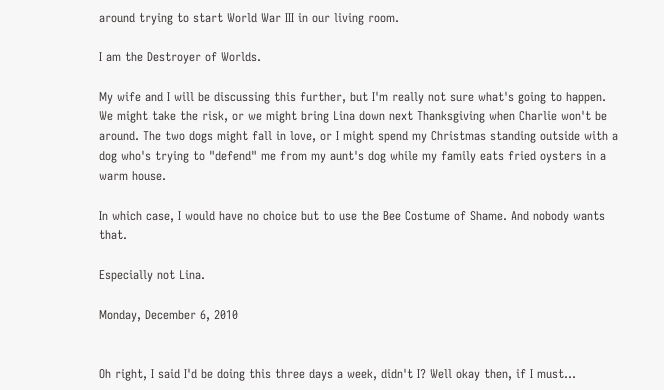around trying to start World War III in our living room.

I am the Destroyer of Worlds.

My wife and I will be discussing this further, but I'm really not sure what's going to happen. We might take the risk, or we might bring Lina down next Thanksgiving when Charlie won't be around. The two dogs might fall in love, or I might spend my Christmas standing outside with a dog who's trying to "defend" me from my aunt's dog while my family eats fried oysters in a warm house.

In which case, I would have no choice but to use the Bee Costume of Shame. And nobody wants that.

Especially not Lina.

Monday, December 6, 2010


Oh right, I said I'd be doing this three days a week, didn't I? Well okay then, if I must...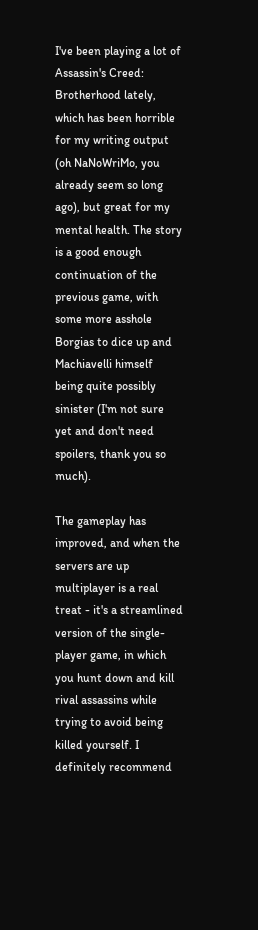I've been playing a lot of Assassin's Creed: Brotherhood lately, which has been horrible for my writing output (oh NaNoWriMo, you already seem so long ago), but great for my mental health. The story is a good enough continuation of the previous game, with some more asshole Borgias to dice up and Machiavelli himself being quite possibly sinister (I'm not sure yet and don't need spoilers, thank you so much).

The gameplay has improved, and when the servers are up multiplayer is a real treat - it's a streamlined version of the single-player game, in which you hunt down and kill rival assassins while trying to avoid being killed yourself. I definitely recommend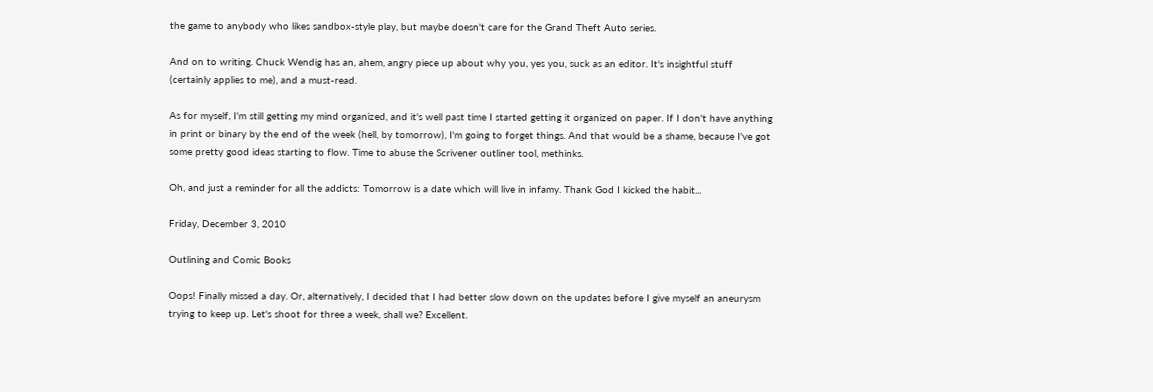the game to anybody who likes sandbox-style play, but maybe doesn't care for the Grand Theft Auto series.

And on to writing. Chuck Wendig has an, ahem, angry piece up about why you, yes you, suck as an editor. It's insightful stuff (certainly applies to me), and a must-read.

As for myself, I'm still getting my mind organized, and it's well past time I started getting it organized on paper. If I don't have anything in print or binary by the end of the week (hell, by tomorrow), I'm going to forget things. And that would be a shame, because I've got some pretty good ideas starting to flow. Time to abuse the Scrivener outliner tool, methinks.

Oh, and just a reminder for all the addicts: Tomorrow is a date which will live in infamy. Thank God I kicked the habit...

Friday, December 3, 2010

Outlining and Comic Books

Oops! Finally missed a day. Or, alternatively, I decided that I had better slow down on the updates before I give myself an aneurysm trying to keep up. Let's shoot for three a week, shall we? Excellent.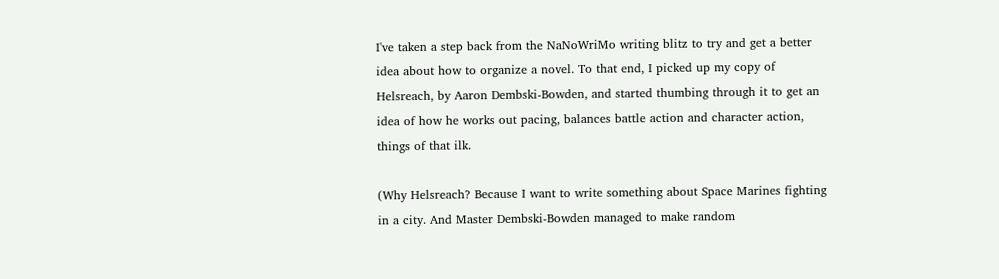I've taken a step back from the NaNoWriMo writing blitz to try and get a better idea about how to organize a novel. To that end, I picked up my copy of Helsreach, by Aaron Dembski-Bowden, and started thumbing through it to get an idea of how he works out pacing, balances battle action and character action, things of that ilk.

(Why Helsreach? Because I want to write something about Space Marines fighting in a city. And Master Dembski-Bowden managed to make random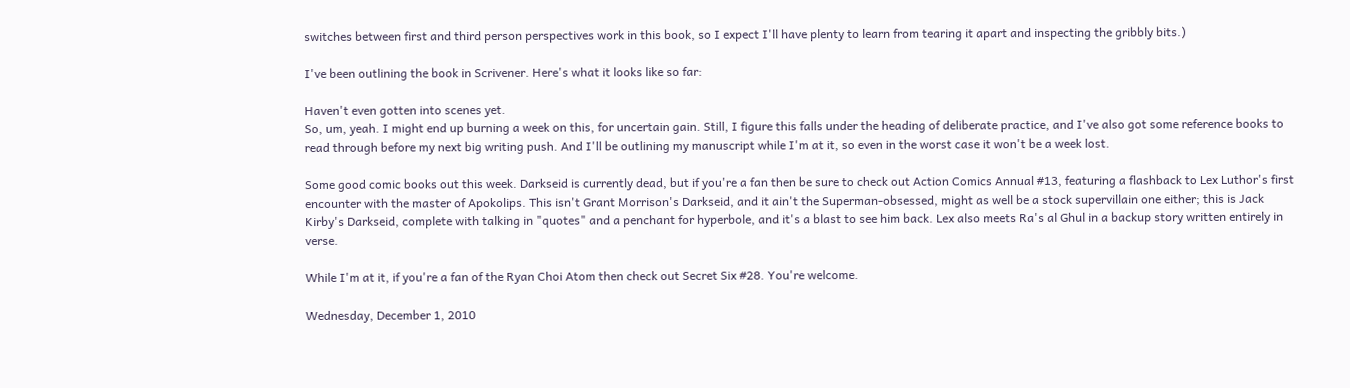switches between first and third person perspectives work in this book, so I expect I'll have plenty to learn from tearing it apart and inspecting the gribbly bits.)

I've been outlining the book in Scrivener. Here's what it looks like so far:

Haven't even gotten into scenes yet.
So, um, yeah. I might end up burning a week on this, for uncertain gain. Still, I figure this falls under the heading of deliberate practice, and I've also got some reference books to read through before my next big writing push. And I'll be outlining my manuscript while I'm at it, so even in the worst case it won't be a week lost.

Some good comic books out this week. Darkseid is currently dead, but if you're a fan then be sure to check out Action Comics Annual #13, featuring a flashback to Lex Luthor's first encounter with the master of Apokolips. This isn't Grant Morrison's Darkseid, and it ain't the Superman-obsessed, might as well be a stock supervillain one either; this is Jack Kirby's Darkseid, complete with talking in "quotes" and a penchant for hyperbole, and it's a blast to see him back. Lex also meets Ra's al Ghul in a backup story written entirely in verse.

While I'm at it, if you're a fan of the Ryan Choi Atom then check out Secret Six #28. You're welcome.

Wednesday, December 1, 2010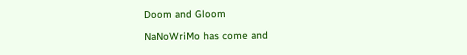Doom and Gloom

NaNoWriMo has come and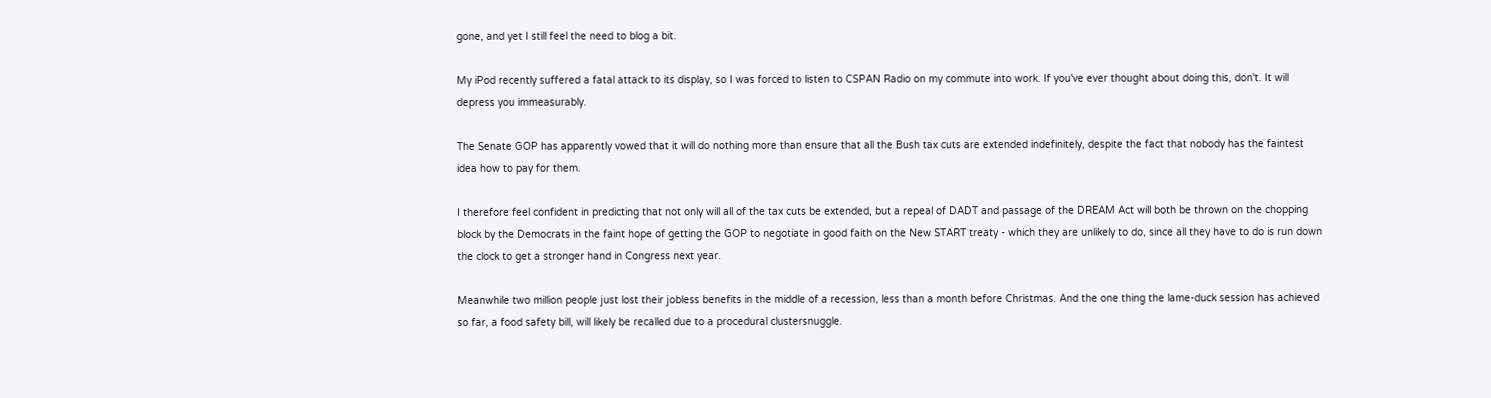gone, and yet I still feel the need to blog a bit.

My iPod recently suffered a fatal attack to its display, so I was forced to listen to CSPAN Radio on my commute into work. If you've ever thought about doing this, don't. It will depress you immeasurably.

The Senate GOP has apparently vowed that it will do nothing more than ensure that all the Bush tax cuts are extended indefinitely, despite the fact that nobody has the faintest idea how to pay for them.

I therefore feel confident in predicting that not only will all of the tax cuts be extended, but a repeal of DADT and passage of the DREAM Act will both be thrown on the chopping block by the Democrats in the faint hope of getting the GOP to negotiate in good faith on the New START treaty - which they are unlikely to do, since all they have to do is run down the clock to get a stronger hand in Congress next year.

Meanwhile two million people just lost their jobless benefits in the middle of a recession, less than a month before Christmas. And the one thing the lame-duck session has achieved so far, a food safety bill, will likely be recalled due to a procedural clustersnuggle.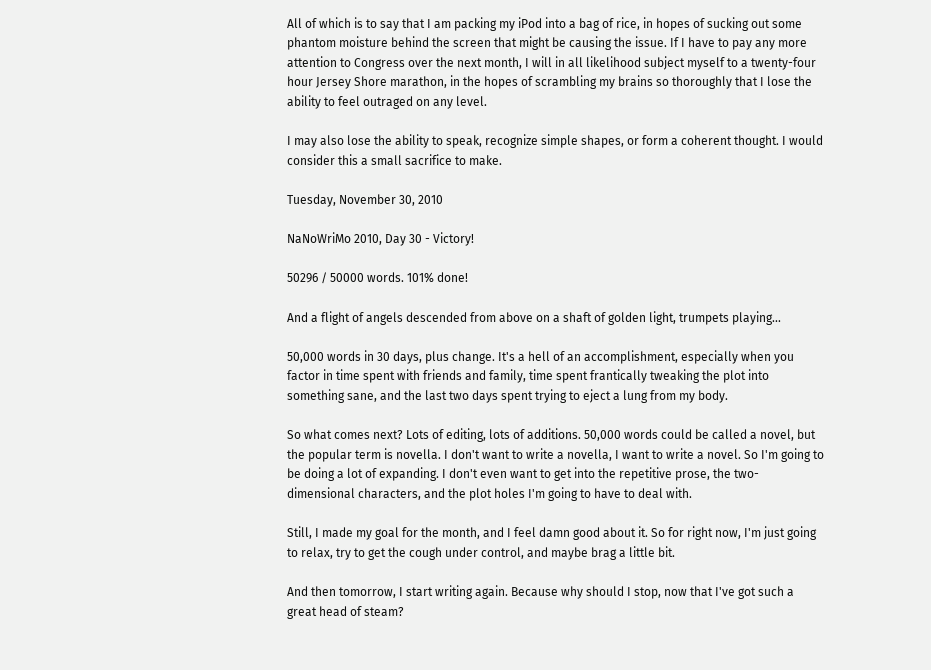All of which is to say that I am packing my iPod into a bag of rice, in hopes of sucking out some phantom moisture behind the screen that might be causing the issue. If I have to pay any more attention to Congress over the next month, I will in all likelihood subject myself to a twenty-four hour Jersey Shore marathon, in the hopes of scrambling my brains so thoroughly that I lose the ability to feel outraged on any level.

I may also lose the ability to speak, recognize simple shapes, or form a coherent thought. I would consider this a small sacrifice to make.

Tuesday, November 30, 2010

NaNoWriMo 2010, Day 30 - Victory!

50296 / 50000 words. 101% done!

And a flight of angels descended from above on a shaft of golden light, trumpets playing...

50,000 words in 30 days, plus change. It's a hell of an accomplishment, especially when you factor in time spent with friends and family, time spent frantically tweaking the plot into something sane, and the last two days spent trying to eject a lung from my body.

So what comes next? Lots of editing, lots of additions. 50,000 words could be called a novel, but the popular term is novella. I don't want to write a novella, I want to write a novel. So I'm going to be doing a lot of expanding. I don't even want to get into the repetitive prose, the two-dimensional characters, and the plot holes I'm going to have to deal with.

Still, I made my goal for the month, and I feel damn good about it. So for right now, I'm just going to relax, try to get the cough under control, and maybe brag a little bit.

And then tomorrow, I start writing again. Because why should I stop, now that I've got such a great head of steam?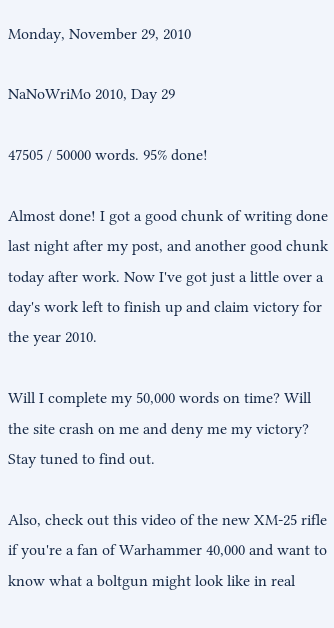Monday, November 29, 2010

NaNoWriMo 2010, Day 29

47505 / 50000 words. 95% done!

Almost done! I got a good chunk of writing done last night after my post, and another good chunk today after work. Now I've got just a little over a day's work left to finish up and claim victory for the year 2010.

Will I complete my 50,000 words on time? Will the site crash on me and deny me my victory? Stay tuned to find out.

Also, check out this video of the new XM-25 rifle if you're a fan of Warhammer 40,000 and want to know what a boltgun might look like in real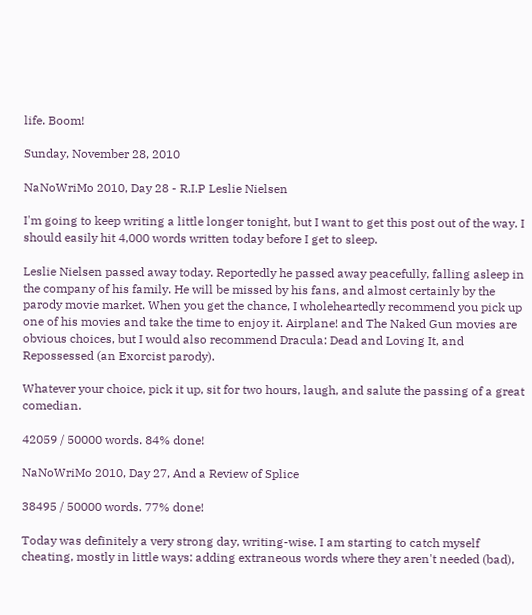life. Boom!

Sunday, November 28, 2010

NaNoWriMo 2010, Day 28 - R.I.P Leslie Nielsen

I'm going to keep writing a little longer tonight, but I want to get this post out of the way. I should easily hit 4,000 words written today before I get to sleep.

Leslie Nielsen passed away today. Reportedly he passed away peacefully, falling asleep in the company of his family. He will be missed by his fans, and almost certainly by the parody movie market. When you get the chance, I wholeheartedly recommend you pick up one of his movies and take the time to enjoy it. Airplane! and The Naked Gun movies are obvious choices, but I would also recommend Dracula: Dead and Loving It, and Repossessed (an Exorcist parody).

Whatever your choice, pick it up, sit for two hours, laugh, and salute the passing of a great comedian.

42059 / 50000 words. 84% done!

NaNoWriMo 2010, Day 27, And a Review of Splice

38495 / 50000 words. 77% done!

Today was definitely a very strong day, writing-wise. I am starting to catch myself cheating, mostly in little ways: adding extraneous words where they aren't needed (bad),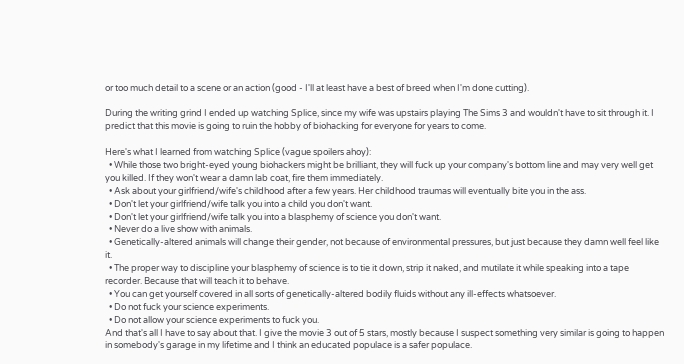or too much detail to a scene or an action (good - I'll at least have a best of breed when I'm done cutting).

During the writing grind I ended up watching Splice, since my wife was upstairs playing The Sims 3 and wouldn't have to sit through it. I predict that this movie is going to ruin the hobby of biohacking for everyone for years to come.

Here's what I learned from watching Splice (vague spoilers ahoy):
  • While those two bright-eyed young biohackers might be brilliant, they will fuck up your company's bottom line and may very well get you killed. If they won't wear a damn lab coat, fire them immediately.
  • Ask about your girlfriend/wife's childhood after a few years. Her childhood traumas will eventually bite you in the ass.
  • Don't let your girlfriend/wife talk you into a child you don't want.
  • Don't let your girlfriend/wife talk you into a blasphemy of science you don't want.
  • Never do a live show with animals.
  • Genetically-altered animals will change their gender, not because of environmental pressures, but just because they damn well feel like it.
  • The proper way to discipline your blasphemy of science is to tie it down, strip it naked, and mutilate it while speaking into a tape recorder. Because that will teach it to behave.
  • You can get yourself covered in all sorts of genetically-altered bodily fluids without any ill-effects whatsoever.
  • Do not fuck your science experiments.
  • Do not allow your science experiments to fuck you.
And that's all I have to say about that. I give the movie 3 out of 5 stars, mostly because I suspect something very similar is going to happen in somebody's garage in my lifetime and I think an educated populace is a safer populace.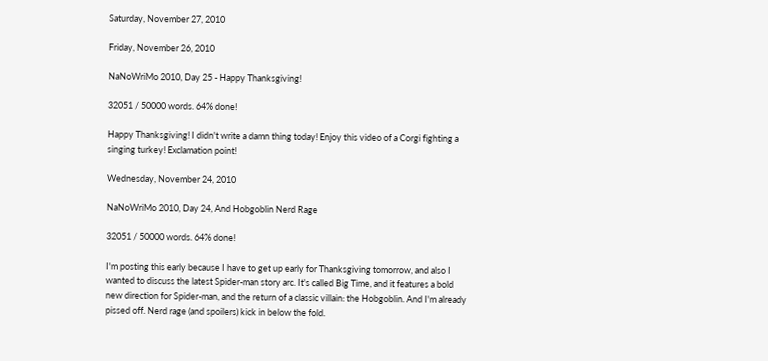Saturday, November 27, 2010

Friday, November 26, 2010

NaNoWriMo 2010, Day 25 - Happy Thanksgiving!

32051 / 50000 words. 64% done!

Happy Thanksgiving! I didn't write a damn thing today! Enjoy this video of a Corgi fighting a singing turkey! Exclamation point!

Wednesday, November 24, 2010

NaNoWriMo 2010, Day 24, And Hobgoblin Nerd Rage

32051 / 50000 words. 64% done!

I'm posting this early because I have to get up early for Thanksgiving tomorrow, and also I wanted to discuss the latest Spider-man story arc. It's called Big Time, and it features a bold new direction for Spider-man, and the return of a classic villain: the Hobgoblin. And I'm already pissed off. Nerd rage (and spoilers) kick in below the fold.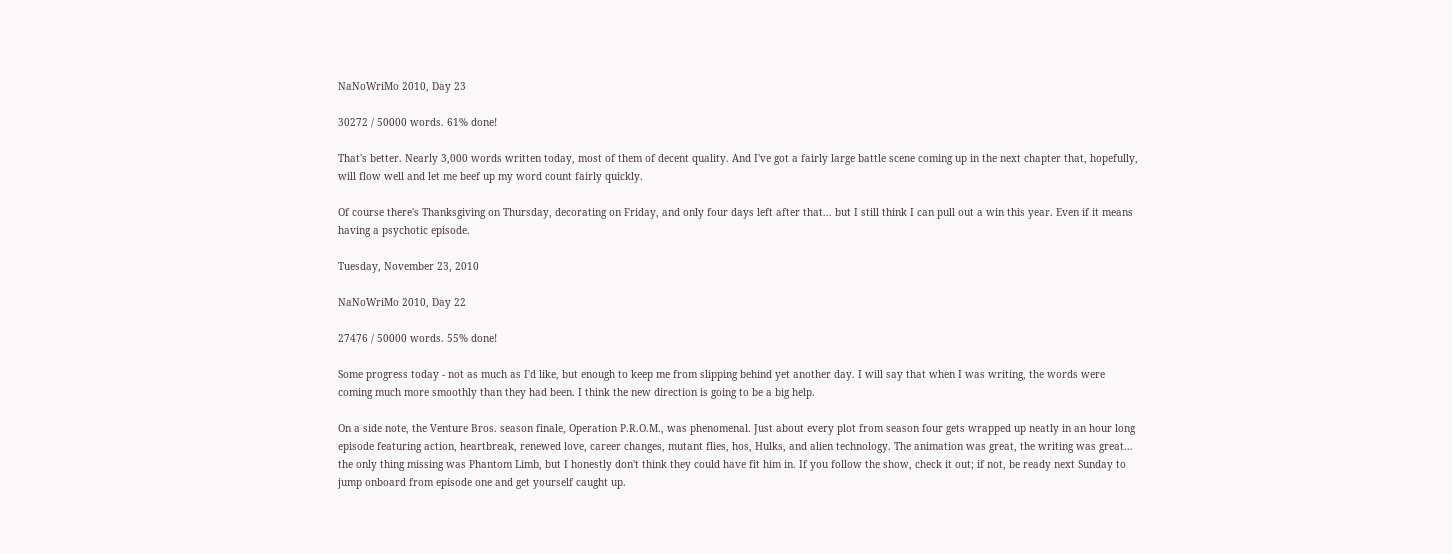NaNoWriMo 2010, Day 23

30272 / 50000 words. 61% done!

That's better. Nearly 3,000 words written today, most of them of decent quality. And I've got a fairly large battle scene coming up in the next chapter that, hopefully, will flow well and let me beef up my word count fairly quickly.

Of course there's Thanksgiving on Thursday, decorating on Friday, and only four days left after that... but I still think I can pull out a win this year. Even if it means having a psychotic episode.

Tuesday, November 23, 2010

NaNoWriMo 2010, Day 22

27476 / 50000 words. 55% done!

Some progress today - not as much as I'd like, but enough to keep me from slipping behind yet another day. I will say that when I was writing, the words were coming much more smoothly than they had been. I think the new direction is going to be a big help.

On a side note, the Venture Bros. season finale, Operation P.R.O.M., was phenomenal. Just about every plot from season four gets wrapped up neatly in an hour long episode featuring action, heartbreak, renewed love, career changes, mutant flies, hos, Hulks, and alien technology. The animation was great, the writing was great... the only thing missing was Phantom Limb, but I honestly don't think they could have fit him in. If you follow the show, check it out; if not, be ready next Sunday to jump onboard from episode one and get yourself caught up.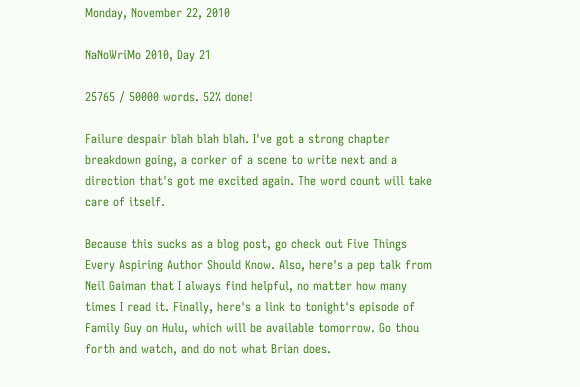Monday, November 22, 2010

NaNoWriMo 2010, Day 21

25765 / 50000 words. 52% done!

Failure despair blah blah blah. I've got a strong chapter breakdown going, a corker of a scene to write next and a direction that's got me excited again. The word count will take care of itself.

Because this sucks as a blog post, go check out Five Things Every Aspiring Author Should Know. Also, here's a pep talk from Neil Gaiman that I always find helpful, no matter how many times I read it. Finally, here's a link to tonight's episode of Family Guy on Hulu, which will be available tomorrow. Go thou forth and watch, and do not what Brian does.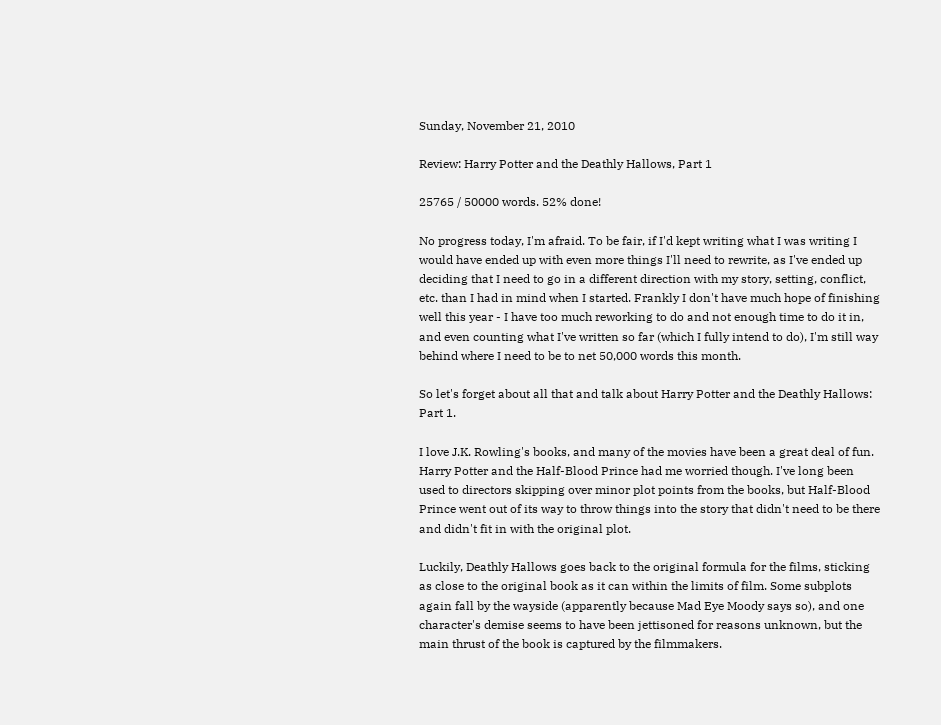Sunday, November 21, 2010

Review: Harry Potter and the Deathly Hallows, Part 1

25765 / 50000 words. 52% done!

No progress today, I'm afraid. To be fair, if I'd kept writing what I was writing I would have ended up with even more things I'll need to rewrite, as I've ended up deciding that I need to go in a different direction with my story, setting, conflict, etc. than I had in mind when I started. Frankly I don't have much hope of finishing well this year - I have too much reworking to do and not enough time to do it in, and even counting what I've written so far (which I fully intend to do), I'm still way behind where I need to be to net 50,000 words this month.

So let's forget about all that and talk about Harry Potter and the Deathly Hallows: Part 1.

I love J.K. Rowling's books, and many of the movies have been a great deal of fun. Harry Potter and the Half-Blood Prince had me worried though. I've long been used to directors skipping over minor plot points from the books, but Half-Blood Prince went out of its way to throw things into the story that didn't need to be there and didn't fit in with the original plot.

Luckily, Deathly Hallows goes back to the original formula for the films, sticking as close to the original book as it can within the limits of film. Some subplots again fall by the wayside (apparently because Mad Eye Moody says so), and one character's demise seems to have been jettisoned for reasons unknown, but the main thrust of the book is captured by the filmmakers.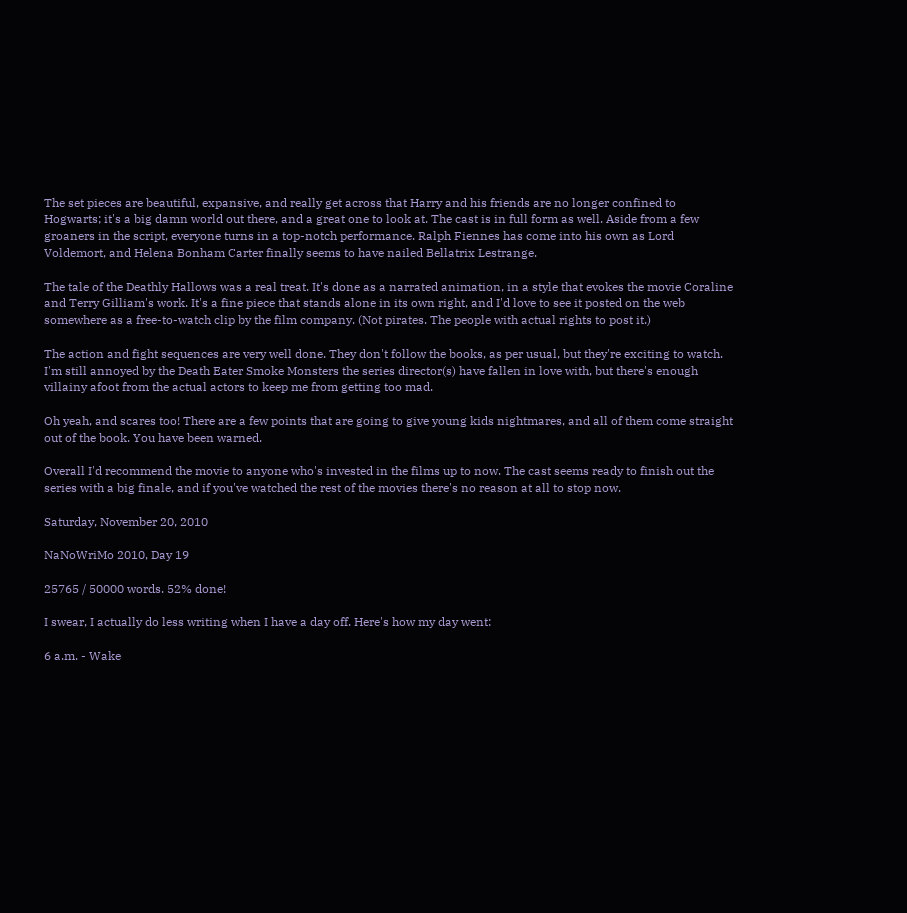The set pieces are beautiful, expansive, and really get across that Harry and his friends are no longer confined to Hogwarts; it's a big damn world out there, and a great one to look at. The cast is in full form as well. Aside from a few groaners in the script, everyone turns in a top-notch performance. Ralph Fiennes has come into his own as Lord Voldemort, and Helena Bonham Carter finally seems to have nailed Bellatrix Lestrange.

The tale of the Deathly Hallows was a real treat. It's done as a narrated animation, in a style that evokes the movie Coraline and Terry Gilliam's work. It's a fine piece that stands alone in its own right, and I'd love to see it posted on the web somewhere as a free-to-watch clip by the film company. (Not pirates. The people with actual rights to post it.)

The action and fight sequences are very well done. They don't follow the books, as per usual, but they're exciting to watch. I'm still annoyed by the Death Eater Smoke Monsters the series director(s) have fallen in love with, but there's enough villainy afoot from the actual actors to keep me from getting too mad.

Oh yeah, and scares too! There are a few points that are going to give young kids nightmares, and all of them come straight out of the book. You have been warned.

Overall I'd recommend the movie to anyone who's invested in the films up to now. The cast seems ready to finish out the series with a big finale, and if you've watched the rest of the movies there's no reason at all to stop now.

Saturday, November 20, 2010

NaNoWriMo 2010, Day 19

25765 / 50000 words. 52% done!

I swear, I actually do less writing when I have a day off. Here's how my day went:

6 a.m. - Wake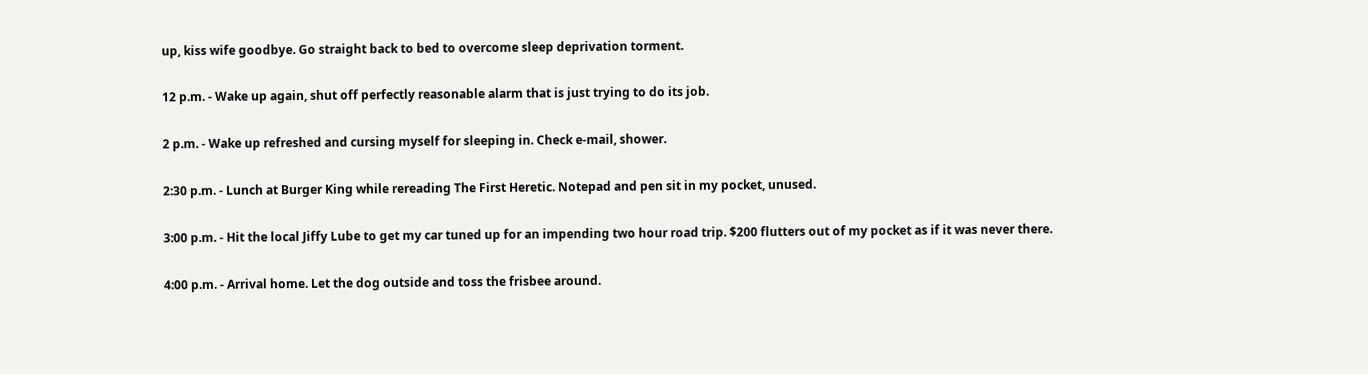up, kiss wife goodbye. Go straight back to bed to overcome sleep deprivation torment.

12 p.m. - Wake up again, shut off perfectly reasonable alarm that is just trying to do its job.

2 p.m. - Wake up refreshed and cursing myself for sleeping in. Check e-mail, shower.

2:30 p.m. - Lunch at Burger King while rereading The First Heretic. Notepad and pen sit in my pocket, unused.

3:00 p.m. - Hit the local Jiffy Lube to get my car tuned up for an impending two hour road trip. $200 flutters out of my pocket as if it was never there.

4:00 p.m. - Arrival home. Let the dog outside and toss the frisbee around.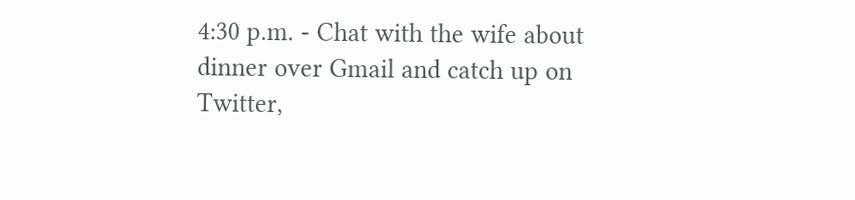4:30 p.m. - Chat with the wife about dinner over Gmail and catch up on Twitter,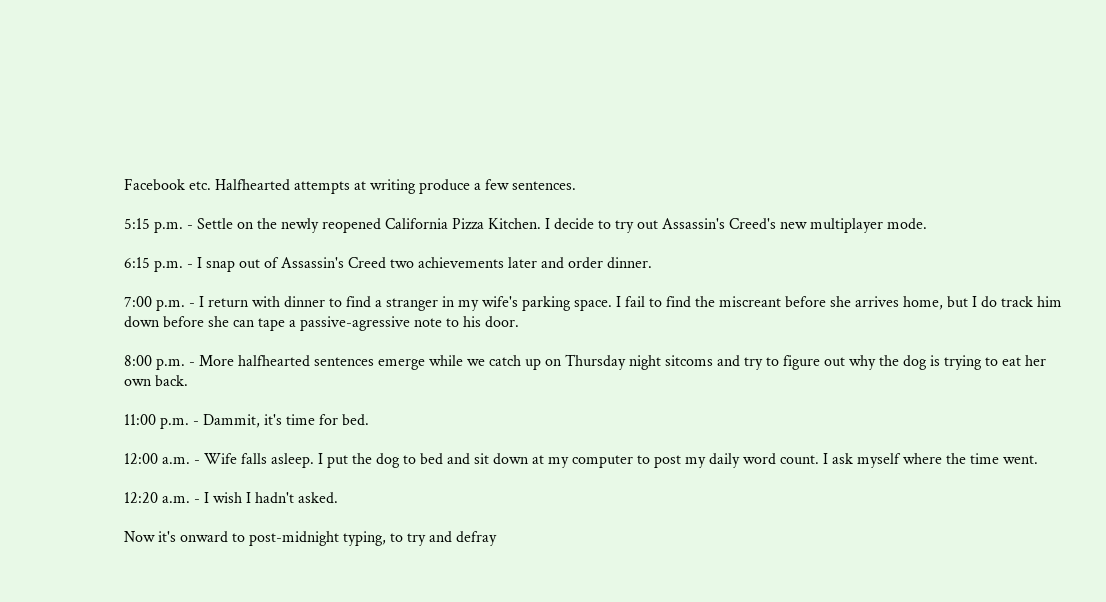Facebook etc. Halfhearted attempts at writing produce a few sentences.

5:15 p.m. - Settle on the newly reopened California Pizza Kitchen. I decide to try out Assassin's Creed's new multiplayer mode.

6:15 p.m. - I snap out of Assassin's Creed two achievements later and order dinner.

7:00 p.m. - I return with dinner to find a stranger in my wife's parking space. I fail to find the miscreant before she arrives home, but I do track him down before she can tape a passive-agressive note to his door.

8:00 p.m. - More halfhearted sentences emerge while we catch up on Thursday night sitcoms and try to figure out why the dog is trying to eat her own back.

11:00 p.m. - Dammit, it's time for bed.

12:00 a.m. - Wife falls asleep. I put the dog to bed and sit down at my computer to post my daily word count. I ask myself where the time went.

12:20 a.m. - I wish I hadn't asked.

Now it's onward to post-midnight typing, to try and defray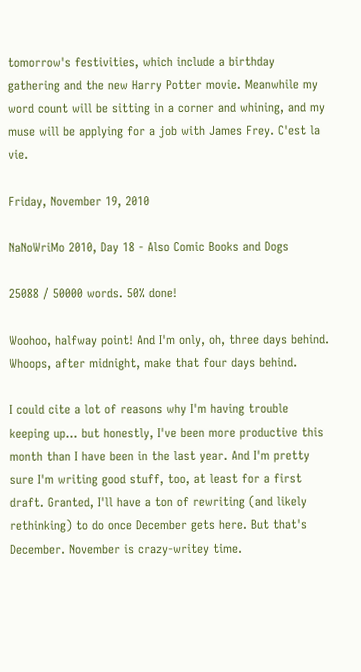tomorrow's festivities, which include a birthday gathering and the new Harry Potter movie. Meanwhile my word count will be sitting in a corner and whining, and my muse will be applying for a job with James Frey. C'est la vie.

Friday, November 19, 2010

NaNoWriMo 2010, Day 18 - Also Comic Books and Dogs

25088 / 50000 words. 50% done!

Woohoo, halfway point! And I'm only, oh, three days behind. Whoops, after midnight, make that four days behind.

I could cite a lot of reasons why I'm having trouble keeping up... but honestly, I've been more productive this month than I have been in the last year. And I'm pretty sure I'm writing good stuff, too, at least for a first draft. Granted, I'll have a ton of rewriting (and likely rethinking) to do once December gets here. But that's December. November is crazy-writey time.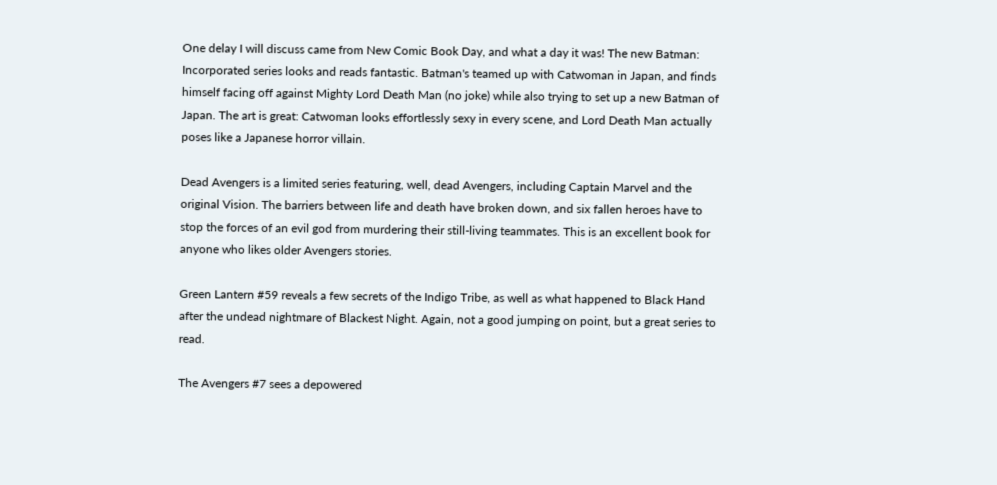One delay I will discuss came from New Comic Book Day, and what a day it was! The new Batman: Incorporated series looks and reads fantastic. Batman's teamed up with Catwoman in Japan, and finds himself facing off against Mighty Lord Death Man (no joke) while also trying to set up a new Batman of Japan. The art is great: Catwoman looks effortlessly sexy in every scene, and Lord Death Man actually poses like a Japanese horror villain.

Dead Avengers is a limited series featuring, well, dead Avengers, including Captain Marvel and the original Vision. The barriers between life and death have broken down, and six fallen heroes have to stop the forces of an evil god from murdering their still-living teammates. This is an excellent book for anyone who likes older Avengers stories.

Green Lantern #59 reveals a few secrets of the Indigo Tribe, as well as what happened to Black Hand after the undead nightmare of Blackest Night. Again, not a good jumping on point, but a great series to read.

The Avengers #7 sees a depowered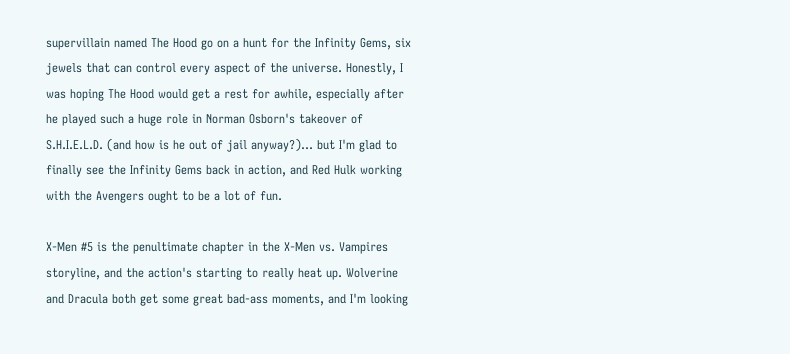supervillain named The Hood go on a hunt for the Infinity Gems, six jewels that can control every aspect of the universe. Honestly, I was hoping The Hood would get a rest for awhile, especially after he played such a huge role in Norman Osborn's takeover of S.H.I.E.L.D. (and how is he out of jail anyway?)... but I'm glad to finally see the Infinity Gems back in action, and Red Hulk working with the Avengers ought to be a lot of fun.

X-Men #5 is the penultimate chapter in the X-Men vs. Vampires storyline, and the action's starting to really heat up. Wolverine and Dracula both get some great bad-ass moments, and I'm looking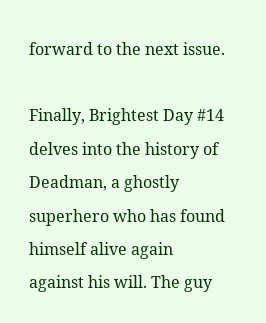forward to the next issue.

Finally, Brightest Day #14 delves into the history of Deadman, a ghostly superhero who has found himself alive again against his will. The guy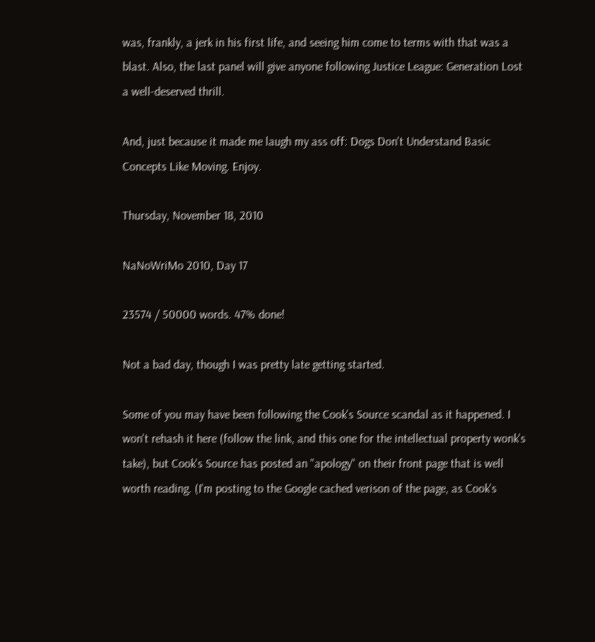was, frankly, a jerk in his first life, and seeing him come to terms with that was a blast. Also, the last panel will give anyone following Justice League: Generation Lost a well-deserved thrill.

And, just because it made me laugh my ass off: Dogs Don't Understand Basic Concepts Like Moving. Enjoy.

Thursday, November 18, 2010

NaNoWriMo 2010, Day 17

23574 / 50000 words. 47% done!

Not a bad day, though I was pretty late getting started.

Some of you may have been following the Cook's Source scandal as it happened. I won't rehash it here (follow the link, and this one for the intellectual property wonk's take), but Cook's Source has posted an "apology" on their front page that is well worth reading. (I'm posting to the Google cached verison of the page, as Cook's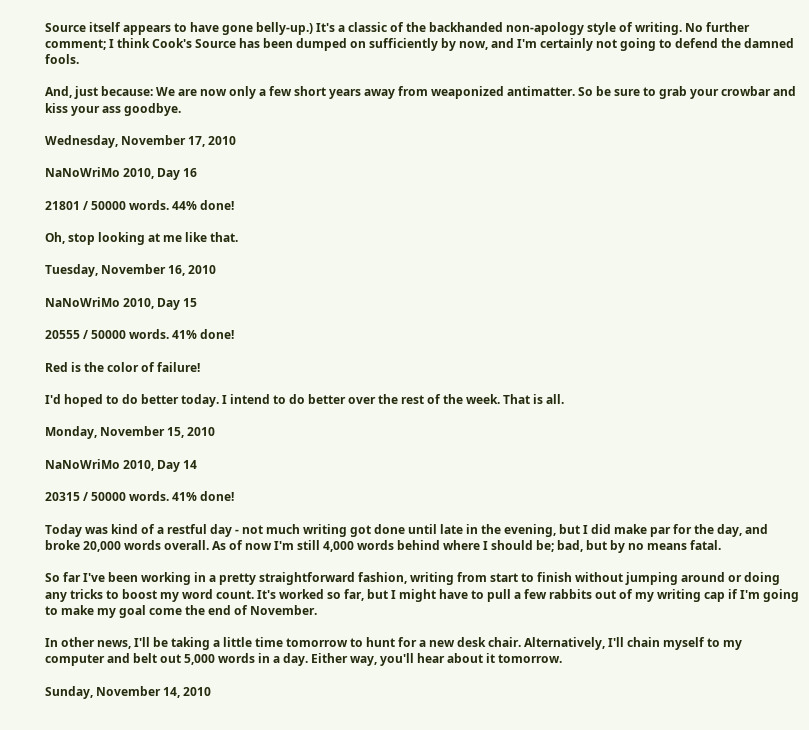Source itself appears to have gone belly-up.) It's a classic of the backhanded non-apology style of writing. No further comment; I think Cook's Source has been dumped on sufficiently by now, and I'm certainly not going to defend the damned fools.

And, just because: We are now only a few short years away from weaponized antimatter. So be sure to grab your crowbar and kiss your ass goodbye.

Wednesday, November 17, 2010

NaNoWriMo 2010, Day 16

21801 / 50000 words. 44% done!

Oh, stop looking at me like that.

Tuesday, November 16, 2010

NaNoWriMo 2010, Day 15

20555 / 50000 words. 41% done!

Red is the color of failure!

I'd hoped to do better today. I intend to do better over the rest of the week. That is all.

Monday, November 15, 2010

NaNoWriMo 2010, Day 14

20315 / 50000 words. 41% done!

Today was kind of a restful day - not much writing got done until late in the evening, but I did make par for the day, and broke 20,000 words overall. As of now I'm still 4,000 words behind where I should be; bad, but by no means fatal.

So far I've been working in a pretty straightforward fashion, writing from start to finish without jumping around or doing any tricks to boost my word count. It's worked so far, but I might have to pull a few rabbits out of my writing cap if I'm going to make my goal come the end of November.

In other news, I'll be taking a little time tomorrow to hunt for a new desk chair. Alternatively, I'll chain myself to my computer and belt out 5,000 words in a day. Either way, you'll hear about it tomorrow.

Sunday, November 14, 2010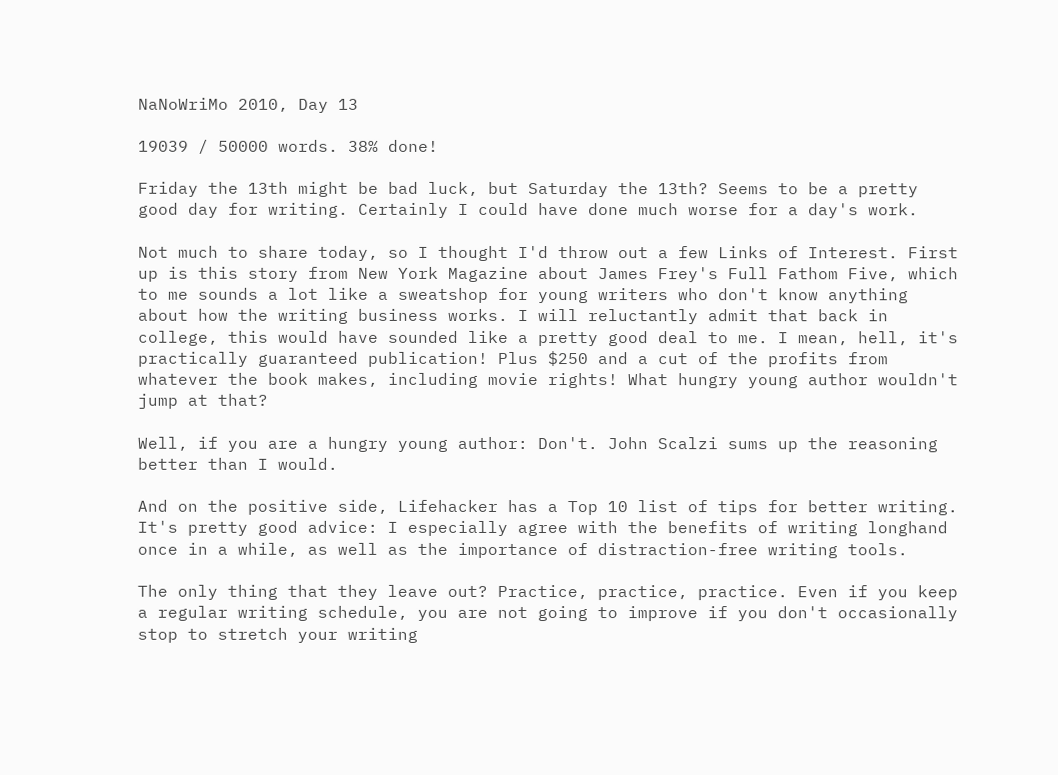NaNoWriMo 2010, Day 13

19039 / 50000 words. 38% done!

Friday the 13th might be bad luck, but Saturday the 13th? Seems to be a pretty good day for writing. Certainly I could have done much worse for a day's work.

Not much to share today, so I thought I'd throw out a few Links of Interest. First up is this story from New York Magazine about James Frey's Full Fathom Five, which to me sounds a lot like a sweatshop for young writers who don't know anything about how the writing business works. I will reluctantly admit that back in college, this would have sounded like a pretty good deal to me. I mean, hell, it's practically guaranteed publication! Plus $250 and a cut of the profits from whatever the book makes, including movie rights! What hungry young author wouldn't jump at that?

Well, if you are a hungry young author: Don't. John Scalzi sums up the reasoning better than I would.

And on the positive side, Lifehacker has a Top 10 list of tips for better writing. It's pretty good advice: I especially agree with the benefits of writing longhand once in a while, as well as the importance of distraction-free writing tools.

The only thing that they leave out? Practice, practice, practice. Even if you keep a regular writing schedule, you are not going to improve if you don't occasionally stop to stretch your writing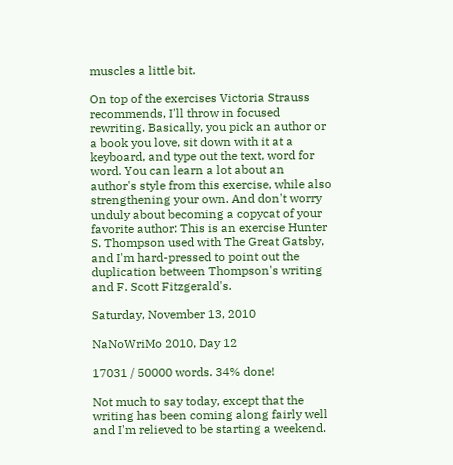muscles a little bit.

On top of the exercises Victoria Strauss recommends, I'll throw in focused rewriting. Basically, you pick an author or a book you love, sit down with it at a keyboard, and type out the text, word for word. You can learn a lot about an author's style from this exercise, while also strengthening your own. And don't worry unduly about becoming a copycat of your favorite author: This is an exercise Hunter S. Thompson used with The Great Gatsby, and I'm hard-pressed to point out the duplication between Thompson's writing and F. Scott Fitzgerald's.

Saturday, November 13, 2010

NaNoWriMo 2010, Day 12

17031 / 50000 words. 34% done!

Not much to say today, except that the writing has been coming along fairly well and I'm relieved to be starting a weekend.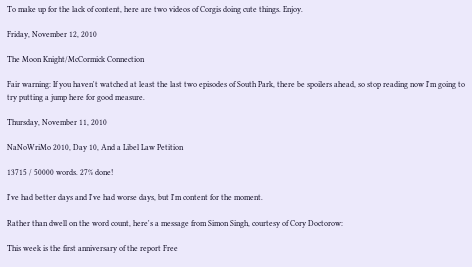To make up for the lack of content, here are two videos of Corgis doing cute things. Enjoy.

Friday, November 12, 2010

The Moon Knight/McCormick Connection

Fair warning: If you haven't watched at least the last two episodes of South Park, there be spoilers ahead, so stop reading now I'm going to try putting a jump here for good measure.

Thursday, November 11, 2010

NaNoWriMo 2010, Day 10, And a Libel Law Petition

13715 / 50000 words. 27% done!

I've had better days and I've had worse days, but I'm content for the moment.

Rather than dwell on the word count, here's a message from Simon Singh, courtesy of Cory Doctorow:

This week is the first anniversary of the report Free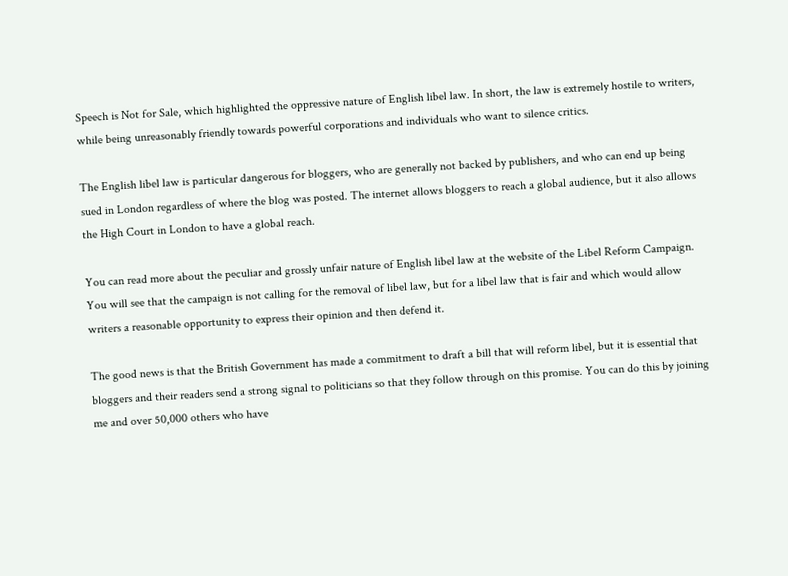Speech is Not for Sale, which highlighted the oppressive nature of English libel law. In short, the law is extremely hostile to writers, while being unreasonably friendly towards powerful corporations and individuals who want to silence critics.

The English libel law is particular dangerous for bloggers, who are generally not backed by publishers, and who can end up being sued in London regardless of where the blog was posted. The internet allows bloggers to reach a global audience, but it also allows the High Court in London to have a global reach.

You can read more about the peculiar and grossly unfair nature of English libel law at the website of the Libel Reform Campaign. You will see that the campaign is not calling for the removal of libel law, but for a libel law that is fair and which would allow writers a reasonable opportunity to express their opinion and then defend it.

The good news is that the British Government has made a commitment to draft a bill that will reform libel, but it is essential that bloggers and their readers send a strong signal to politicians so that they follow through on this promise. You can do this by joining me and over 50,000 others who have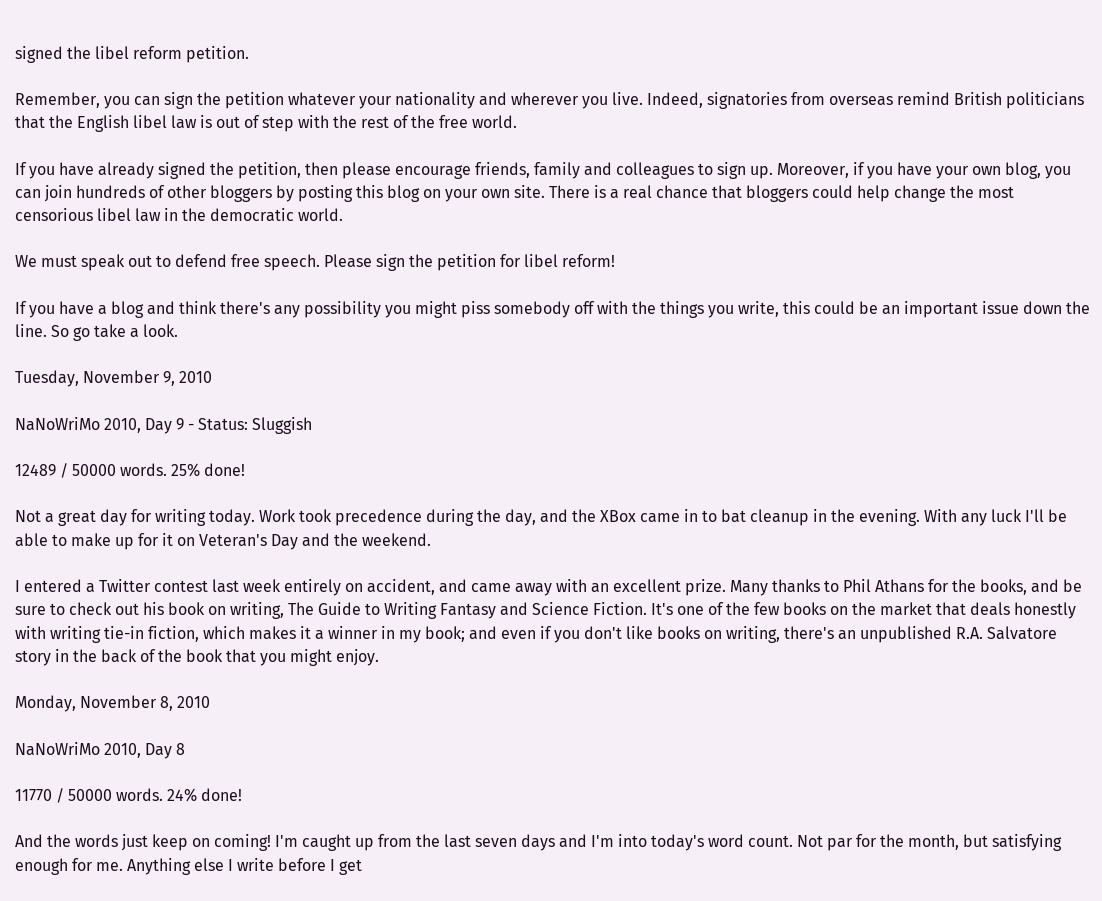signed the libel reform petition.

Remember, you can sign the petition whatever your nationality and wherever you live. Indeed, signatories from overseas remind British politicians that the English libel law is out of step with the rest of the free world.

If you have already signed the petition, then please encourage friends, family and colleagues to sign up. Moreover, if you have your own blog, you can join hundreds of other bloggers by posting this blog on your own site. There is a real chance that bloggers could help change the most censorious libel law in the democratic world.

We must speak out to defend free speech. Please sign the petition for libel reform!

If you have a blog and think there's any possibility you might piss somebody off with the things you write, this could be an important issue down the line. So go take a look.

Tuesday, November 9, 2010

NaNoWriMo 2010, Day 9 - Status: Sluggish

12489 / 50000 words. 25% done!

Not a great day for writing today. Work took precedence during the day, and the XBox came in to bat cleanup in the evening. With any luck I'll be able to make up for it on Veteran's Day and the weekend.

I entered a Twitter contest last week entirely on accident, and came away with an excellent prize. Many thanks to Phil Athans for the books, and be sure to check out his book on writing, The Guide to Writing Fantasy and Science Fiction. It's one of the few books on the market that deals honestly with writing tie-in fiction, which makes it a winner in my book; and even if you don't like books on writing, there's an unpublished R.A. Salvatore story in the back of the book that you might enjoy.

Monday, November 8, 2010

NaNoWriMo 2010, Day 8

11770 / 50000 words. 24% done!

And the words just keep on coming! I'm caught up from the last seven days and I'm into today's word count. Not par for the month, but satisfying enough for me. Anything else I write before I get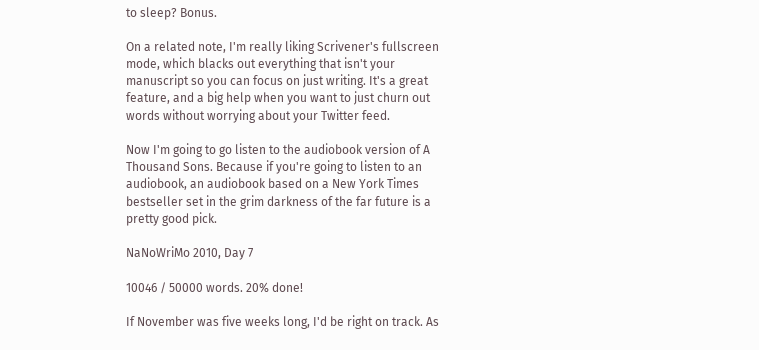to sleep? Bonus.

On a related note, I'm really liking Scrivener's fullscreen mode, which blacks out everything that isn't your manuscript so you can focus on just writing. It's a great feature, and a big help when you want to just churn out words without worrying about your Twitter feed.

Now I'm going to go listen to the audiobook version of A Thousand Sons. Because if you're going to listen to an audiobook, an audiobook based on a New York Times bestseller set in the grim darkness of the far future is a pretty good pick.

NaNoWriMo 2010, Day 7

10046 / 50000 words. 20% done!

If November was five weeks long, I'd be right on track. As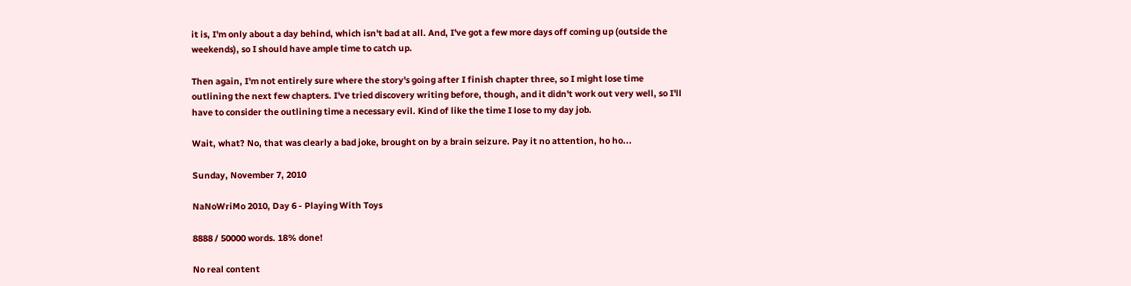it is, I'm only about a day behind, which isn't bad at all. And, I've got a few more days off coming up (outside the weekends), so I should have ample time to catch up.

Then again, I'm not entirely sure where the story's going after I finish chapter three, so I might lose time outlining the next few chapters. I've tried discovery writing before, though, and it didn't work out very well, so I'll have to consider the outlining time a necessary evil. Kind of like the time I lose to my day job.

Wait, what? No, that was clearly a bad joke, brought on by a brain seizure. Pay it no attention, ho ho...

Sunday, November 7, 2010

NaNoWriMo 2010, Day 6 - Playing With Toys

8888 / 50000 words. 18% done!

No real content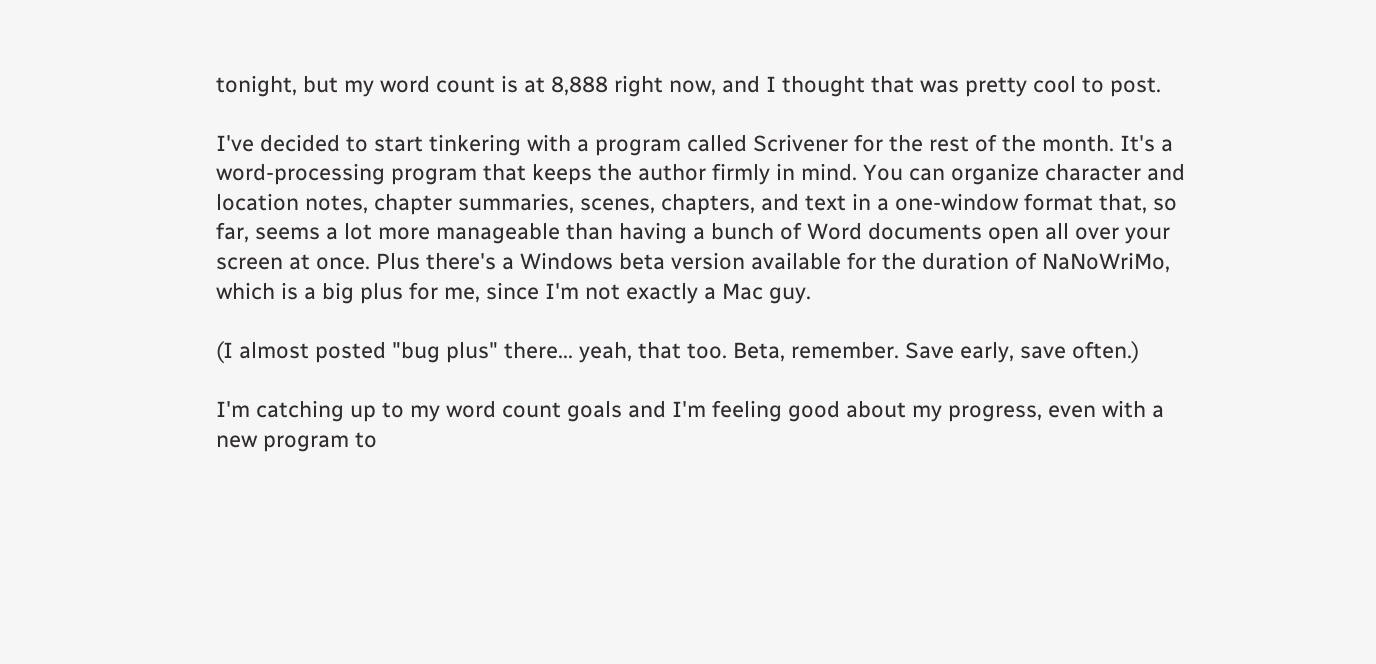tonight, but my word count is at 8,888 right now, and I thought that was pretty cool to post.

I've decided to start tinkering with a program called Scrivener for the rest of the month. It's a word-processing program that keeps the author firmly in mind. You can organize character and location notes, chapter summaries, scenes, chapters, and text in a one-window format that, so far, seems a lot more manageable than having a bunch of Word documents open all over your screen at once. Plus there's a Windows beta version available for the duration of NaNoWriMo, which is a big plus for me, since I'm not exactly a Mac guy.

(I almost posted "bug plus" there... yeah, that too. Beta, remember. Save early, save often.)

I'm catching up to my word count goals and I'm feeling good about my progress, even with a new program to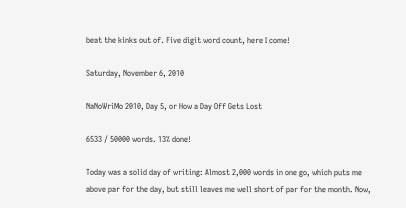beat the kinks out of. Five digit word count, here I come!

Saturday, November 6, 2010

NaNoWriMo 2010, Day 5, or How a Day Off Gets Lost

6533 / 50000 words. 13% done!

Today was a solid day of writing: Almost 2,000 words in one go, which puts me above par for the day, but still leaves me well short of par for the month. Now,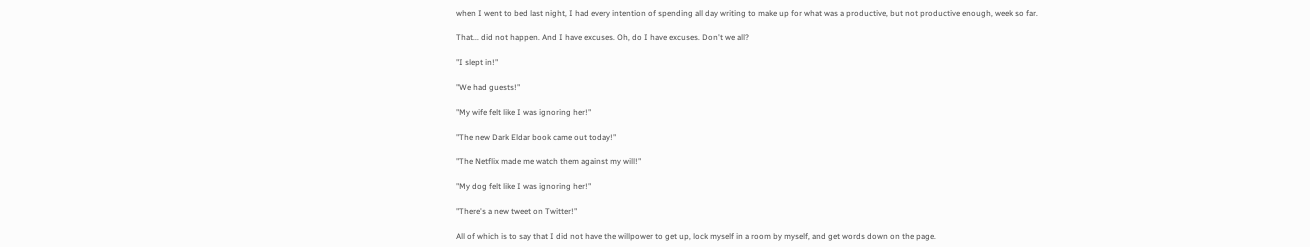when I went to bed last night, I had every intention of spending all day writing to make up for what was a productive, but not productive enough, week so far.

That... did not happen. And I have excuses. Oh, do I have excuses. Don't we all?

"I slept in!"

"We had guests!"

"My wife felt like I was ignoring her!"

"The new Dark Eldar book came out today!"

"The Netflix made me watch them against my will!"

"My dog felt like I was ignoring her!"

"There's a new tweet on Twitter!"

All of which is to say that I did not have the willpower to get up, lock myself in a room by myself, and get words down on the page.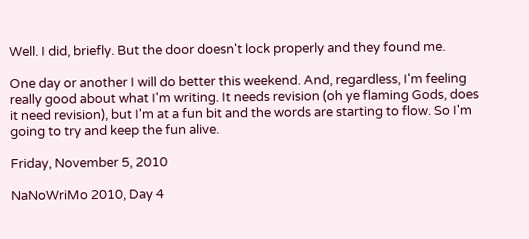Well. I did, briefly. But the door doesn't lock properly and they found me.

One day or another I will do better this weekend. And, regardless, I'm feeling really good about what I'm writing. It needs revision (oh ye flaming Gods, does it need revision), but I'm at a fun bit and the words are starting to flow. So I'm going to try and keep the fun alive.

Friday, November 5, 2010

NaNoWriMo 2010, Day 4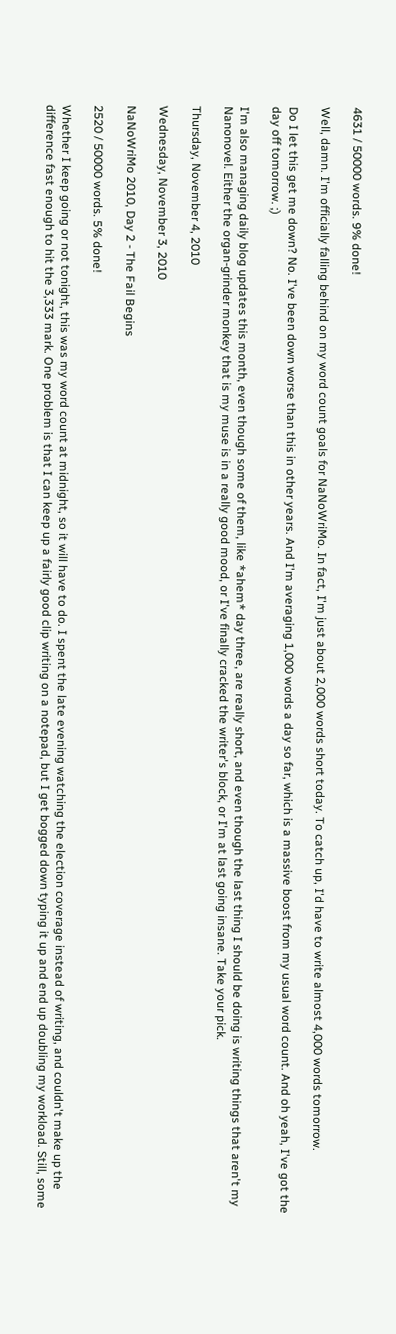4631 / 50000 words. 9% done!

Well, damn. I'm officially falling behind on my word count goals for NaNoWriMo. In fact, I'm just about 2,000 words short today. To catch up, I'd have to write almost 4,000 words tomorrow.

Do I let this get me down? No. I've been down worse than this in other years. And I'm averaging 1,000 words a day so far, which is a massive boost from my usual word count. And oh yeah, I've got the day off tomorrow. ;)

I'm also managing daily blog updates this month, even though some of them, like *ahem* day three, are really short, and even though the last thing I should be doing is writing things that aren't my Nanonovel. Either the organ-grinder monkey that is my muse is in a really good mood, or I've finally cracked the writer's block, or I'm at last going insane. Take your pick.

Thursday, November 4, 2010

Wednesday, November 3, 2010

NaNoWriMo 2010, Day 2 - The Fail Begins

2520 / 50000 words. 5% done!

Whether I keep going or not tonight, this was my word count at midnight, so it will have to do. I spent the late evening watching the election coverage instead of writing, and couldn't make up the difference fast enough to hit the 3,333 mark. One problem is that I can keep up a fairly good clip writing on a notepad, but I get bogged down typing it up and end up doubling my workload. Still, some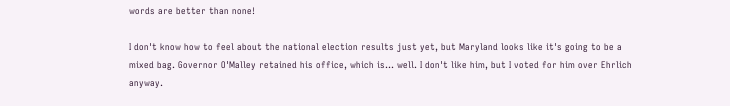words are better than none!

I don't know how to feel about the national election results just yet, but Maryland looks like it's going to be a mixed bag. Governor O'Malley retained his office, which is... well. I don't like him, but I voted for him over Ehrlich anyway.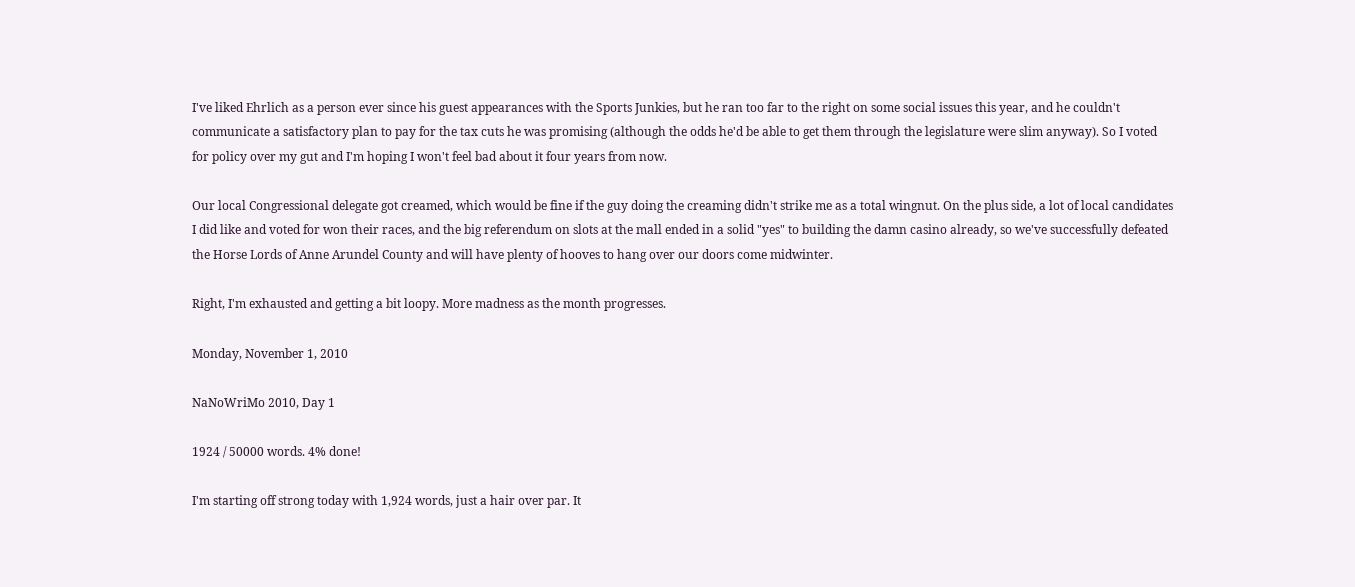I've liked Ehrlich as a person ever since his guest appearances with the Sports Junkies, but he ran too far to the right on some social issues this year, and he couldn't communicate a satisfactory plan to pay for the tax cuts he was promising (although the odds he'd be able to get them through the legislature were slim anyway). So I voted for policy over my gut and I'm hoping I won't feel bad about it four years from now.

Our local Congressional delegate got creamed, which would be fine if the guy doing the creaming didn't strike me as a total wingnut. On the plus side, a lot of local candidates I did like and voted for won their races, and the big referendum on slots at the mall ended in a solid "yes" to building the damn casino already, so we've successfully defeated the Horse Lords of Anne Arundel County and will have plenty of hooves to hang over our doors come midwinter.

Right, I'm exhausted and getting a bit loopy. More madness as the month progresses.

Monday, November 1, 2010

NaNoWriMo 2010, Day 1

1924 / 50000 words. 4% done!

I'm starting off strong today with 1,924 words, just a hair over par. It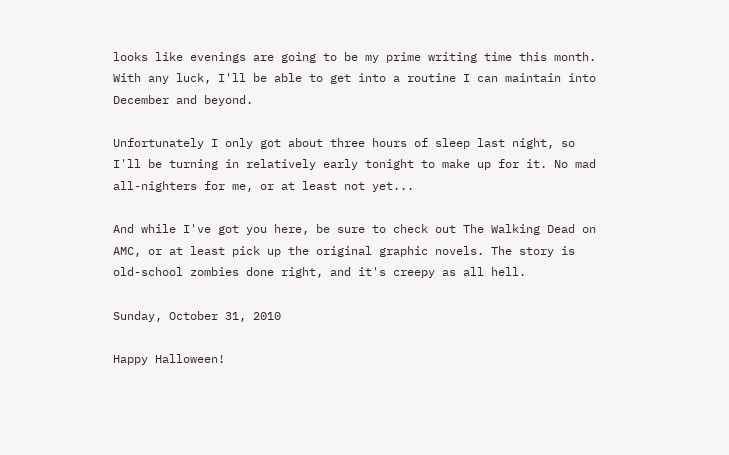looks like evenings are going to be my prime writing time this month. With any luck, I'll be able to get into a routine I can maintain into December and beyond.

Unfortunately I only got about three hours of sleep last night, so I'll be turning in relatively early tonight to make up for it. No mad all-nighters for me, or at least not yet...

And while I've got you here, be sure to check out The Walking Dead on AMC, or at least pick up the original graphic novels. The story is old-school zombies done right, and it's creepy as all hell.

Sunday, October 31, 2010

Happy Halloween!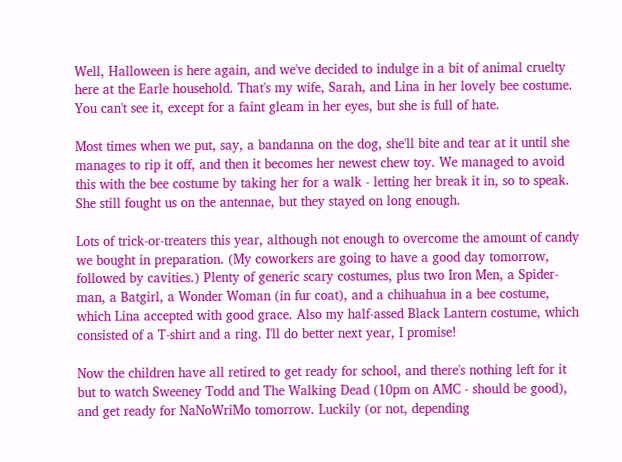Well, Halloween is here again, and we've decided to indulge in a bit of animal cruelty here at the Earle household. That's my wife, Sarah, and Lina in her lovely bee costume. You can't see it, except for a faint gleam in her eyes, but she is full of hate.

Most times when we put, say, a bandanna on the dog, she'll bite and tear at it until she manages to rip it off, and then it becomes her newest chew toy. We managed to avoid this with the bee costume by taking her for a walk - letting her break it in, so to speak. She still fought us on the antennae, but they stayed on long enough.

Lots of trick-or-treaters this year, although not enough to overcome the amount of candy we bought in preparation. (My coworkers are going to have a good day tomorrow, followed by cavities.) Plenty of generic scary costumes, plus two Iron Men, a Spider-man, a Batgirl, a Wonder Woman (in fur coat), and a chihuahua in a bee costume, which Lina accepted with good grace. Also my half-assed Black Lantern costume, which consisted of a T-shirt and a ring. I'll do better next year, I promise!

Now the children have all retired to get ready for school, and there's nothing left for it but to watch Sweeney Todd and The Walking Dead (10pm on AMC - should be good), and get ready for NaNoWriMo tomorrow. Luckily (or not, depending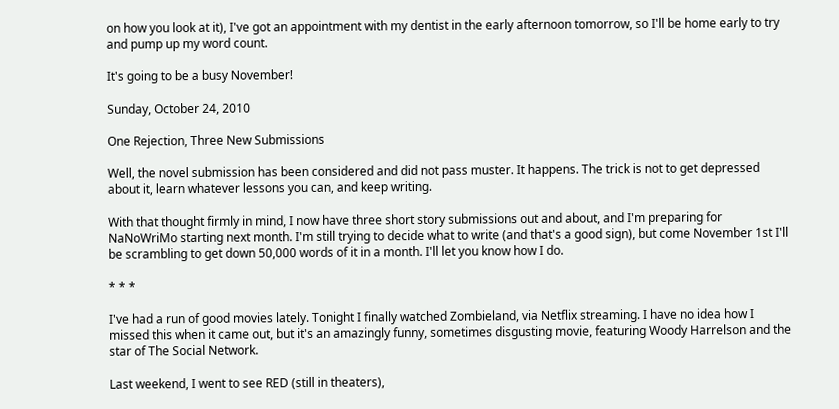on how you look at it), I've got an appointment with my dentist in the early afternoon tomorrow, so I'll be home early to try and pump up my word count.

It's going to be a busy November!

Sunday, October 24, 2010

One Rejection, Three New Submissions

Well, the novel submission has been considered and did not pass muster. It happens. The trick is not to get depressed about it, learn whatever lessons you can, and keep writing.

With that thought firmly in mind, I now have three short story submissions out and about, and I'm preparing for NaNoWriMo starting next month. I'm still trying to decide what to write (and that's a good sign), but come November 1st I'll be scrambling to get down 50,000 words of it in a month. I'll let you know how I do.

* * *

I've had a run of good movies lately. Tonight I finally watched Zombieland, via Netflix streaming. I have no idea how I missed this when it came out, but it's an amazingly funny, sometimes disgusting movie, featuring Woody Harrelson and the star of The Social Network.

Last weekend, I went to see RED (still in theaters),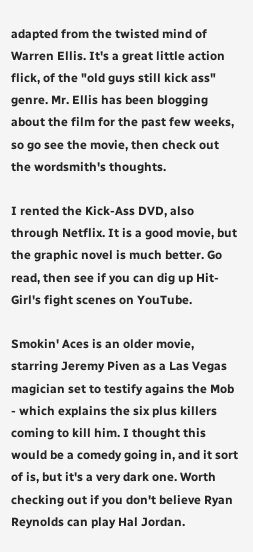adapted from the twisted mind of Warren Ellis. It's a great little action flick, of the "old guys still kick ass" genre. Mr. Ellis has been blogging about the film for the past few weeks, so go see the movie, then check out the wordsmith's thoughts.

I rented the Kick-Ass DVD, also through Netflix. It is a good movie, but the graphic novel is much better. Go read, then see if you can dig up Hit-Girl's fight scenes on YouTube.

Smokin' Aces is an older movie, starring Jeremy Piven as a Las Vegas magician set to testify agains the Mob - which explains the six plus killers coming to kill him. I thought this would be a comedy going in, and it sort of is, but it's a very dark one. Worth checking out if you don't believe Ryan Reynolds can play Hal Jordan.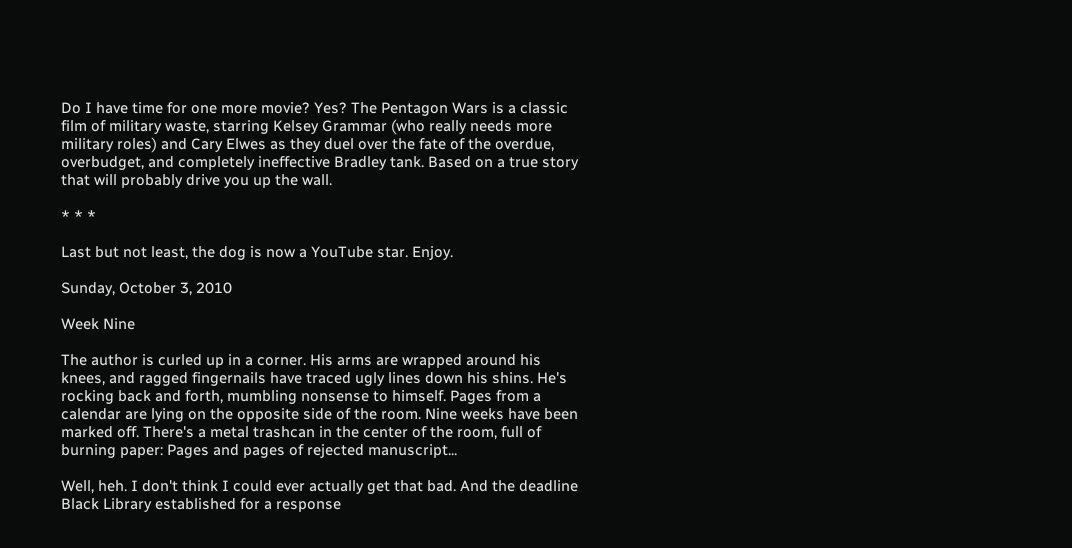Do I have time for one more movie? Yes? The Pentagon Wars is a classic film of military waste, starring Kelsey Grammar (who really needs more military roles) and Cary Elwes as they duel over the fate of the overdue, overbudget, and completely ineffective Bradley tank. Based on a true story that will probably drive you up the wall.

* * *

Last but not least, the dog is now a YouTube star. Enjoy.

Sunday, October 3, 2010

Week Nine

The author is curled up in a corner. His arms are wrapped around his knees, and ragged fingernails have traced ugly lines down his shins. He's rocking back and forth, mumbling nonsense to himself. Pages from a calendar are lying on the opposite side of the room. Nine weeks have been marked off. There's a metal trashcan in the center of the room, full of burning paper: Pages and pages of rejected manuscript...

Well, heh. I don't think I could ever actually get that bad. And the deadline Black Library established for a response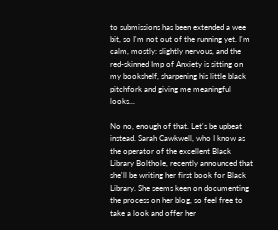to submissions has been extended a wee bit, so I'm not out of the running yet. I'm calm, mostly: slightly nervous, and the red-skinned Imp of Anxiety is sitting on my bookshelf, sharpening his little black pitchfork and giving me meaningful looks...

No no, enough of that. Let's be upbeat instead. Sarah Cawkwell, who I know as the operator of the excellent Black Library Bolthole, recently announced that she'll be writing her first book for Black Library. She seems keen on documenting the process on her blog, so feel free to take a look and offer her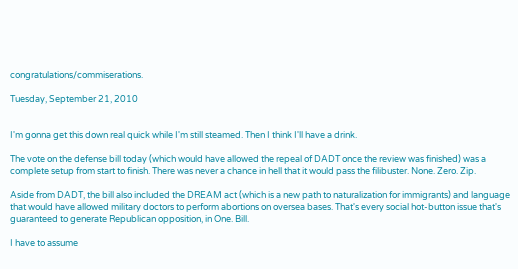congratulations/commiserations.

Tuesday, September 21, 2010


I'm gonna get this down real quick while I'm still steamed. Then I think I'll have a drink.

The vote on the defense bill today (which would have allowed the repeal of DADT once the review was finished) was a complete setup from start to finish. There was never a chance in hell that it would pass the filibuster. None. Zero. Zip.

Aside from DADT, the bill also included the DREAM act (which is a new path to naturalization for immigrants) and language that would have allowed military doctors to perform abortions on oversea bases. That's every social hot-button issue that's guaranteed to generate Republican opposition, in One. Bill.

I have to assume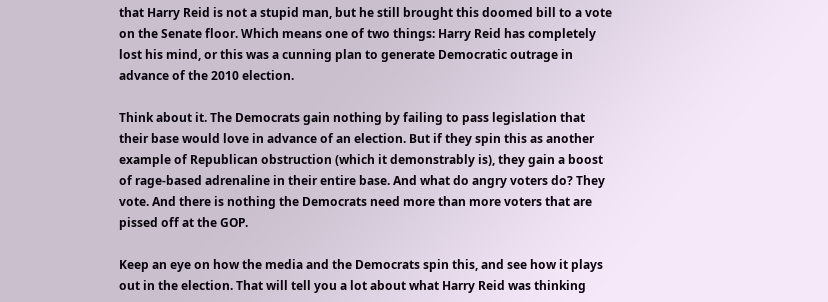that Harry Reid is not a stupid man, but he still brought this doomed bill to a vote on the Senate floor. Which means one of two things: Harry Reid has completely lost his mind, or this was a cunning plan to generate Democratic outrage in advance of the 2010 election.

Think about it. The Democrats gain nothing by failing to pass legislation that their base would love in advance of an election. But if they spin this as another example of Republican obstruction (which it demonstrably is), they gain a boost of rage-based adrenaline in their entire base. And what do angry voters do? They vote. And there is nothing the Democrats need more than more voters that are pissed off at the GOP.

Keep an eye on how the media and the Democrats spin this, and see how it plays out in the election. That will tell you a lot about what Harry Reid was thinking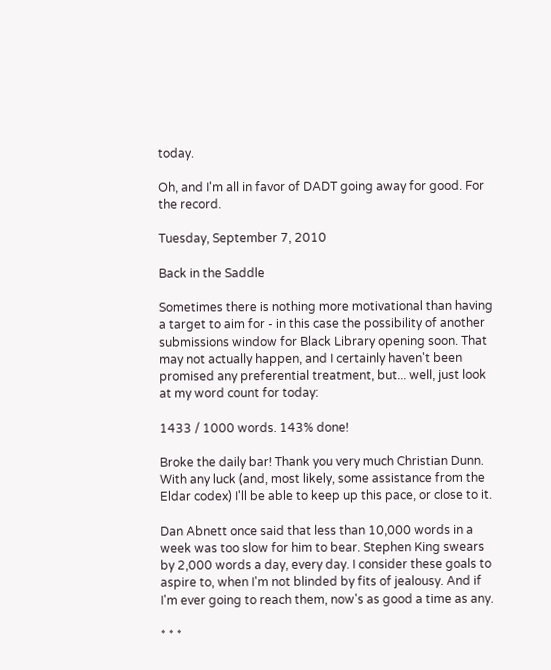today.

Oh, and I'm all in favor of DADT going away for good. For the record.

Tuesday, September 7, 2010

Back in the Saddle

Sometimes there is nothing more motivational than having a target to aim for - in this case the possibility of another submissions window for Black Library opening soon. That may not actually happen, and I certainly haven't been promised any preferential treatment, but... well, just look at my word count for today:

1433 / 1000 words. 143% done!

Broke the daily bar! Thank you very much Christian Dunn. With any luck (and, most likely, some assistance from the Eldar codex) I'll be able to keep up this pace, or close to it.

Dan Abnett once said that less than 10,000 words in a week was too slow for him to bear. Stephen King swears by 2,000 words a day, every day. I consider these goals to aspire to, when I'm not blinded by fits of jealousy. And if I'm ever going to reach them, now's as good a time as any.

* * *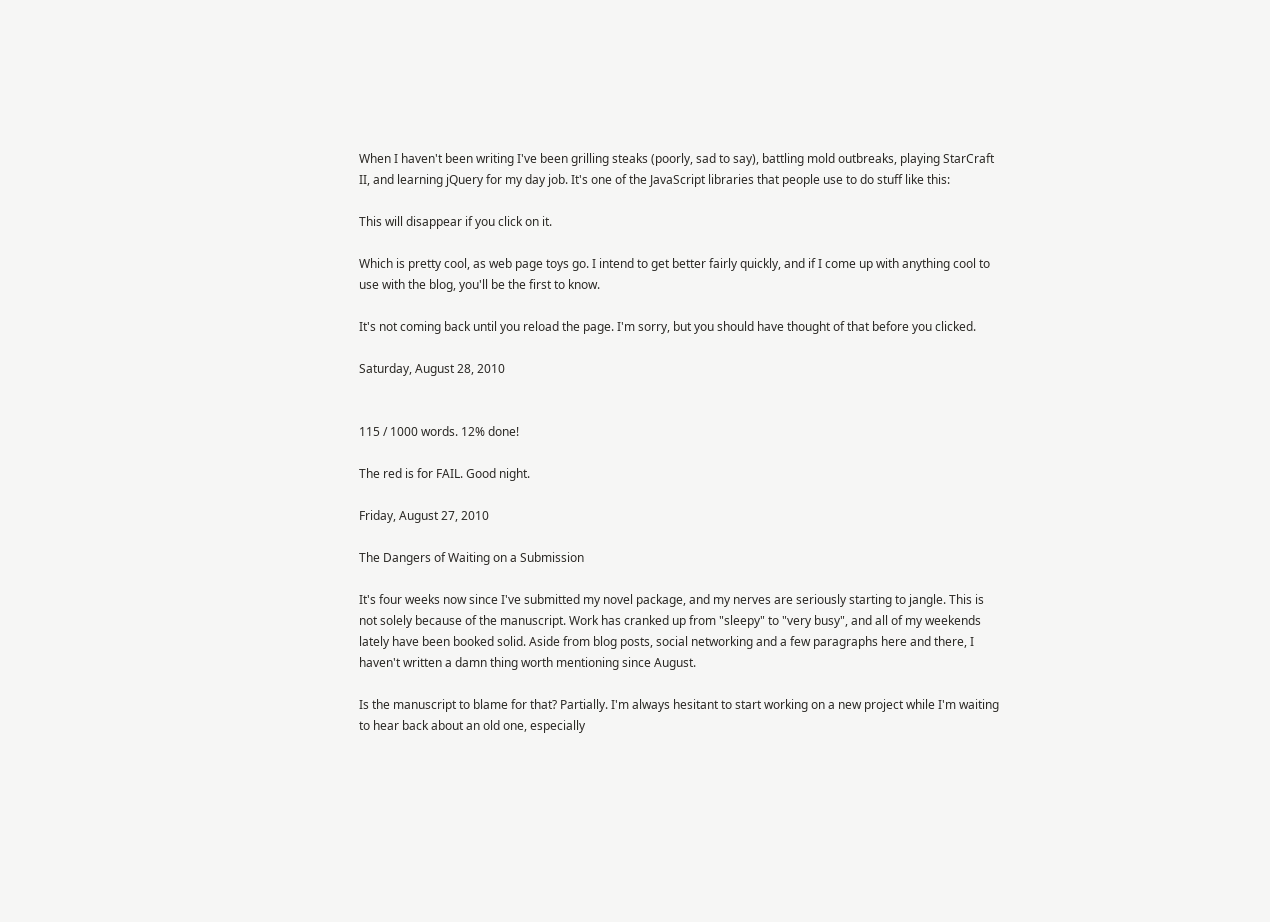When I haven't been writing I've been grilling steaks (poorly, sad to say), battling mold outbreaks, playing StarCraft II, and learning jQuery for my day job. It's one of the JavaScript libraries that people use to do stuff like this:

This will disappear if you click on it.

Which is pretty cool, as web page toys go. I intend to get better fairly quickly, and if I come up with anything cool to use with the blog, you'll be the first to know.

It's not coming back until you reload the page. I'm sorry, but you should have thought of that before you clicked.

Saturday, August 28, 2010


115 / 1000 words. 12% done!

The red is for FAIL. Good night.

Friday, August 27, 2010

The Dangers of Waiting on a Submission

It's four weeks now since I've submitted my novel package, and my nerves are seriously starting to jangle. This is not solely because of the manuscript. Work has cranked up from "sleepy" to "very busy", and all of my weekends lately have been booked solid. Aside from blog posts, social networking and a few paragraphs here and there, I haven't written a damn thing worth mentioning since August.

Is the manuscript to blame for that? Partially. I'm always hesitant to start working on a new project while I'm waiting to hear back about an old one, especially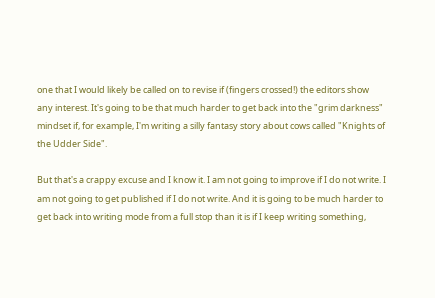one that I would likely be called on to revise if (fingers crossed!) the editors show any interest. It's going to be that much harder to get back into the "grim darkness" mindset if, for example, I'm writing a silly fantasy story about cows called "Knights of the Udder Side".

But that's a crappy excuse and I know it. I am not going to improve if I do not write. I am not going to get published if I do not write. And it is going to be much harder to get back into writing mode from a full stop than it is if I keep writing something,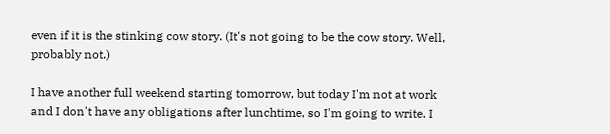even if it is the stinking cow story. (It's not going to be the cow story. Well, probably not.)

I have another full weekend starting tomorrow, but today I'm not at work and I don't have any obligations after lunchtime, so I'm going to write. I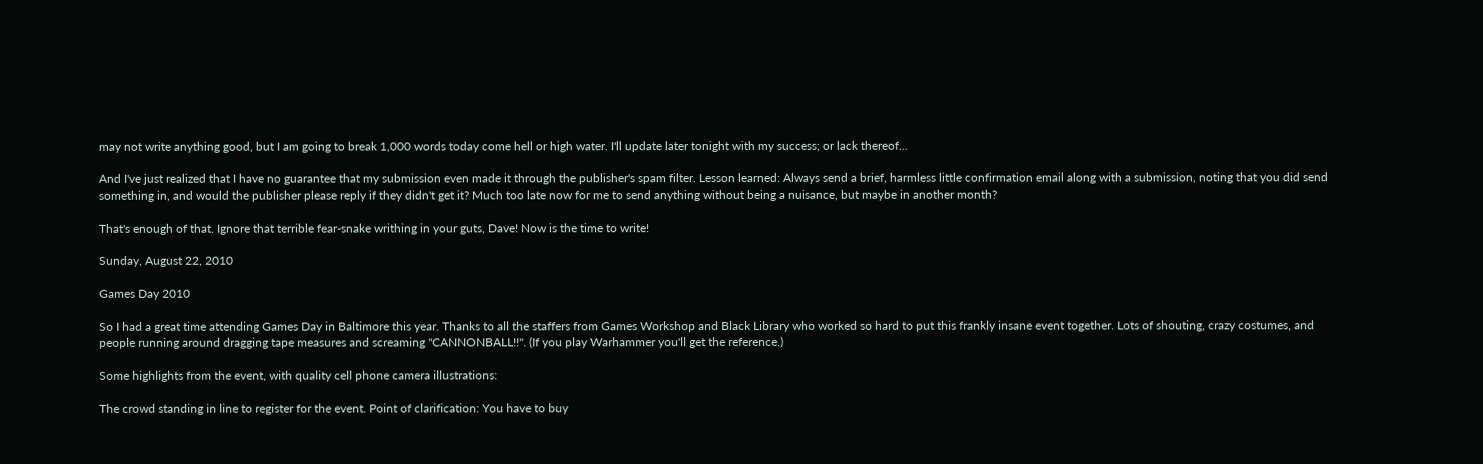may not write anything good, but I am going to break 1,000 words today come hell or high water. I'll update later tonight with my success; or lack thereof...

And I've just realized that I have no guarantee that my submission even made it through the publisher's spam filter. Lesson learned: Always send a brief, harmless little confirmation email along with a submission, noting that you did send something in, and would the publisher please reply if they didn't get it? Much too late now for me to send anything without being a nuisance, but maybe in another month?

That's enough of that. Ignore that terrible fear-snake writhing in your guts, Dave! Now is the time to write!

Sunday, August 22, 2010

Games Day 2010

So I had a great time attending Games Day in Baltimore this year. Thanks to all the staffers from Games Workshop and Black Library who worked so hard to put this frankly insane event together. Lots of shouting, crazy costumes, and people running around dragging tape measures and screaming "CANNONBALL!!". (If you play Warhammer you'll get the reference.)

Some highlights from the event, with quality cell phone camera illustrations:

The crowd standing in line to register for the event. Point of clarification: You have to buy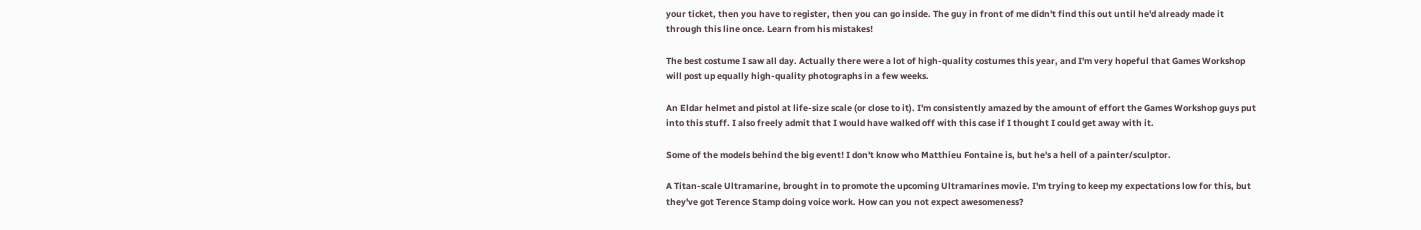your ticket, then you have to register, then you can go inside. The guy in front of me didn't find this out until he'd already made it through this line once. Learn from his mistakes!

The best costume I saw all day. Actually there were a lot of high-quality costumes this year, and I'm very hopeful that Games Workshop will post up equally high-quality photographs in a few weeks.

An Eldar helmet and pistol at life-size scale (or close to it). I'm consistently amazed by the amount of effort the Games Workshop guys put into this stuff. I also freely admit that I would have walked off with this case if I thought I could get away with it.

Some of the models behind the big event! I don't know who Matthieu Fontaine is, but he's a hell of a painter/sculptor.

A Titan-scale Ultramarine, brought in to promote the upcoming Ultramarines movie. I'm trying to keep my expectations low for this, but they've got Terence Stamp doing voice work. How can you not expect awesomeness?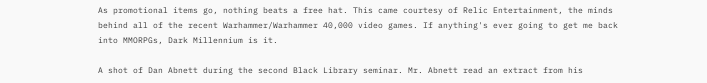As promotional items go, nothing beats a free hat. This came courtesy of Relic Entertainment, the minds behind all of the recent Warhammer/Warhammer 40,000 video games. If anything's ever going to get me back into MMORPGs, Dark Millennium is it.

A shot of Dan Abnett during the second Black Library seminar. Mr. Abnett read an extract from his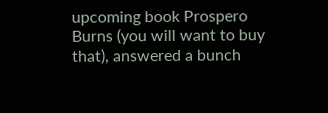upcoming book Prospero Burns (you will want to buy that), answered a bunch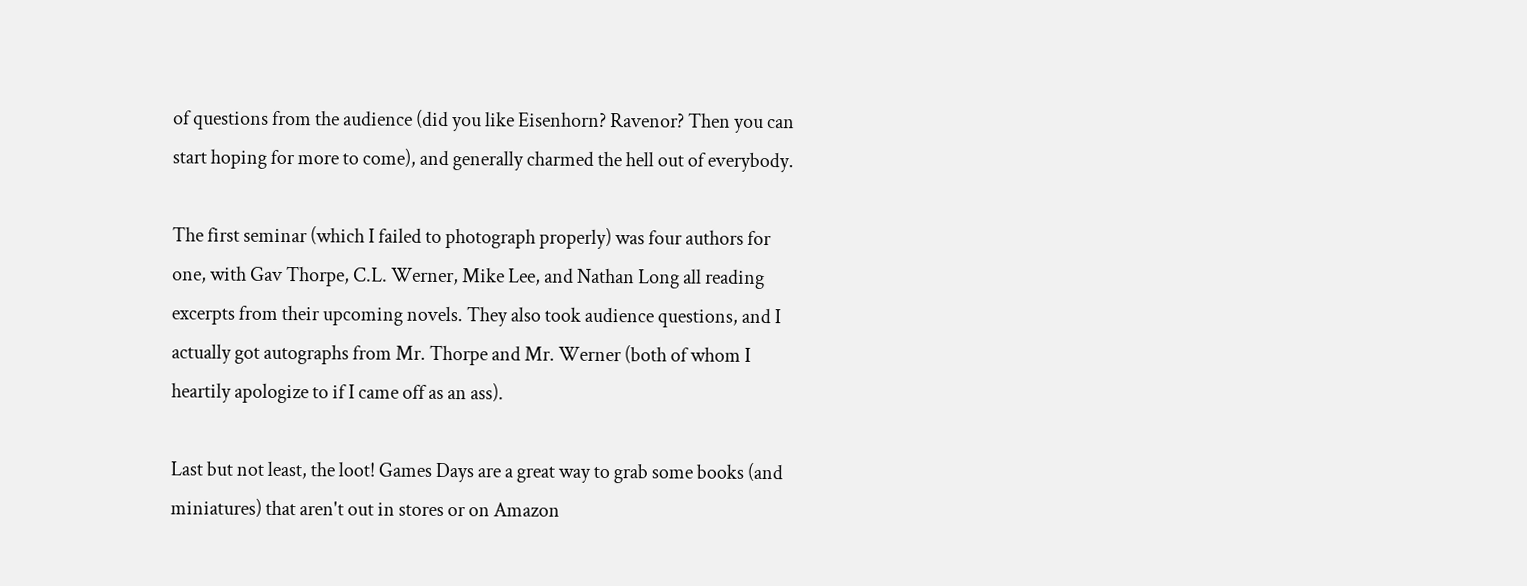of questions from the audience (did you like Eisenhorn? Ravenor? Then you can start hoping for more to come), and generally charmed the hell out of everybody.

The first seminar (which I failed to photograph properly) was four authors for one, with Gav Thorpe, C.L. Werner, Mike Lee, and Nathan Long all reading excerpts from their upcoming novels. They also took audience questions, and I actually got autographs from Mr. Thorpe and Mr. Werner (both of whom I heartily apologize to if I came off as an ass).

Last but not least, the loot! Games Days are a great way to grab some books (and miniatures) that aren't out in stores or on Amazon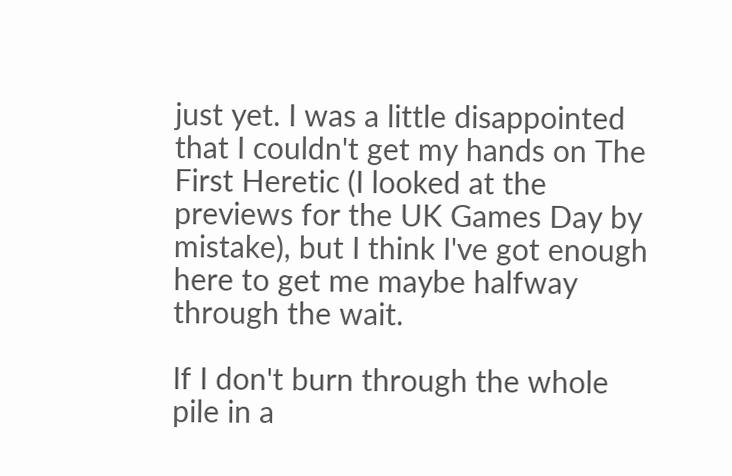just yet. I was a little disappointed that I couldn't get my hands on The First Heretic (I looked at the previews for the UK Games Day by mistake), but I think I've got enough here to get me maybe halfway through the wait.

If I don't burn through the whole pile in a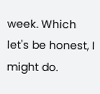week. Which let's be honest, I might do.